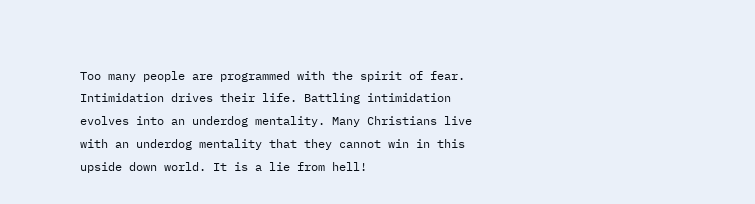Too many people are programmed with the spirit of fear. Intimidation drives their life. Battling intimidation evolves into an underdog mentality. Many Christians live with an underdog mentality that they cannot win in this upside down world. It is a lie from hell!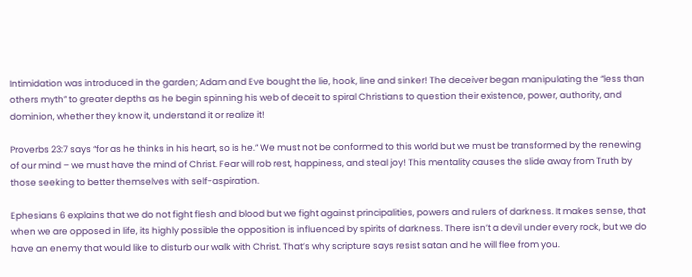Intimidation was introduced in the garden; Adam and Eve bought the lie, hook, line and sinker! The deceiver began manipulating the “less than others myth” to greater depths as he begin spinning his web of deceit to spiral Christians to question their existence, power, authority, and dominion, whether they know it, understand it or realize it!

Proverbs 23:7 says “for as he thinks in his heart, so is he.” We must not be conformed to this world but we must be transformed by the renewing of our mind – we must have the mind of Christ. Fear will rob rest, happiness, and steal joy! This mentality causes the slide away from Truth by those seeking to better themselves with self-aspiration.

Ephesians 6 explains that we do not fight flesh and blood but we fight against principalities, powers and rulers of darkness. It makes sense, that when we are opposed in life, its highly possible the opposition is influenced by spirits of darkness. There isn’t a devil under every rock, but we do have an enemy that would like to disturb our walk with Christ. That’s why scripture says resist satan and he will flee from you.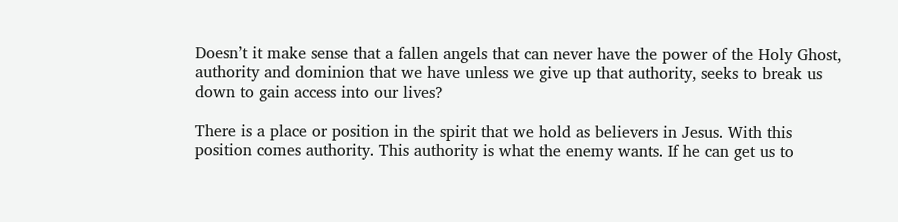Doesn’t it make sense that a fallen angels that can never have the power of the Holy Ghost, authority and dominion that we have unless we give up that authority, seeks to break us down to gain access into our lives?

There is a place or position in the spirit that we hold as believers in Jesus. With this position comes authority. This authority is what the enemy wants. If he can get us to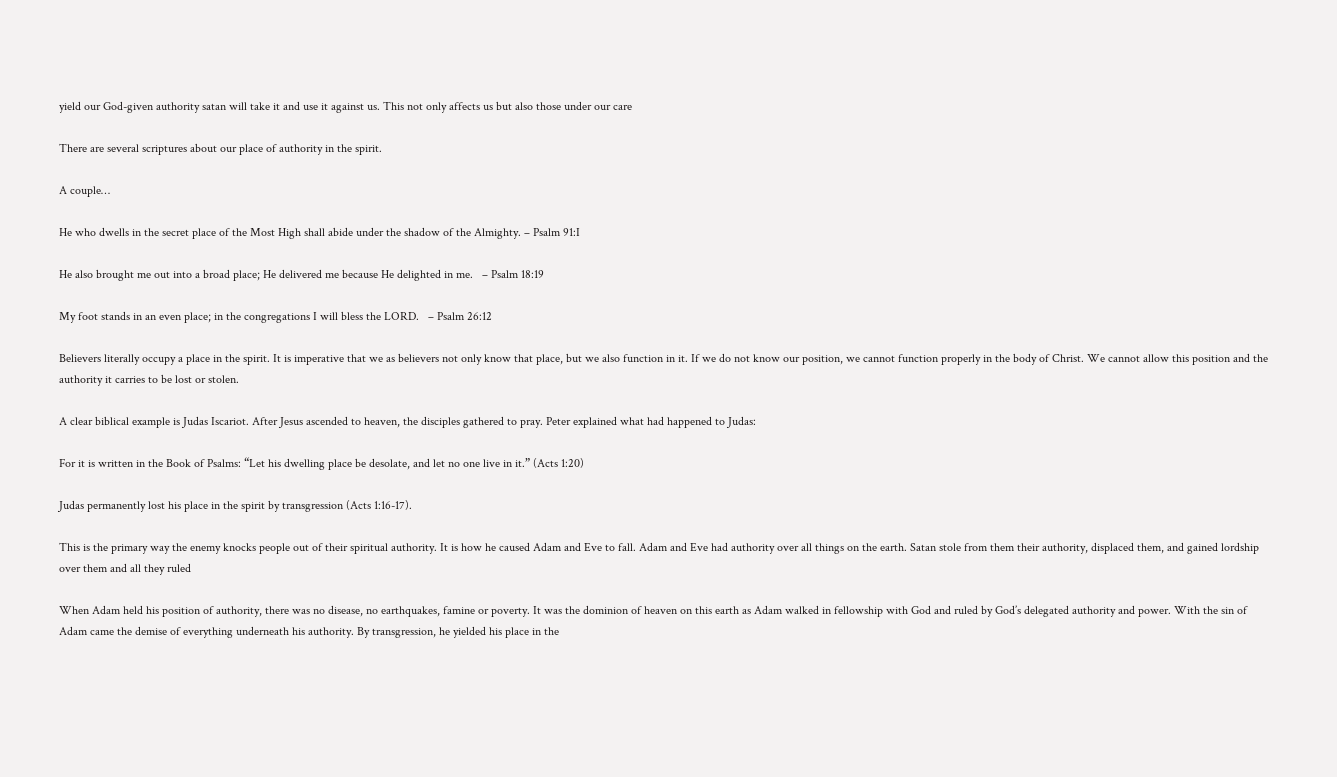yield our God-given authority satan will take it and use it against us. This not only affects us but also those under our care

There are several scriptures about our place of authority in the spirit.

A couple…

He who dwells in the secret place of the Most High shall abide under the shadow of the Almighty. – Psalm 91:I

He also brought me out into a broad place; He delivered me because He delighted in me.   – Psalm 18:19

My foot stands in an even place; in the congregations I will bless the LORD.   – Psalm 26:12

Believers literally occupy a place in the spirit. It is imperative that we as believers not only know that place, but we also function in it. If we do not know our position, we cannot function properly in the body of Christ. We cannot allow this position and the authority it carries to be lost or stolen.

A clear biblical example is Judas Iscariot. After Jesus ascended to heaven, the disciples gathered to pray. Peter explained what had happened to Judas:

For it is written in the Book of Psalms: “Let his dwelling place be desolate, and let no one live in it.” (Acts 1:20)

Judas permanently lost his place in the spirit by transgression (Acts 1:16-17).

This is the primary way the enemy knocks people out of their spiritual authority. It is how he caused Adam and Eve to fall. Adam and Eve had authority over all things on the earth. Satan stole from them their authority, displaced them, and gained lordship over them and all they ruled

When Adam held his position of authority, there was no disease, no earthquakes, famine or poverty. It was the dominion of heaven on this earth as Adam walked in fellowship with God and ruled by God’s delegated authority and power. With the sin of Adam came the demise of everything underneath his authority. By transgression, he yielded his place in the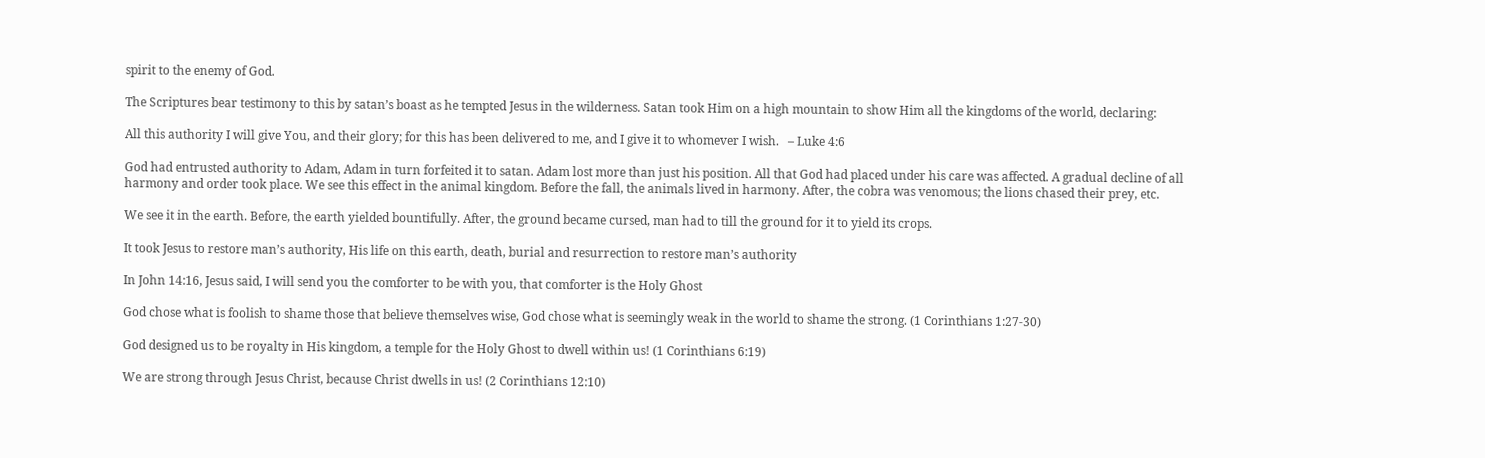spirit to the enemy of God.

The Scriptures bear testimony to this by satan’s boast as he tempted Jesus in the wilderness. Satan took Him on a high mountain to show Him all the kingdoms of the world, declaring:

All this authority I will give You, and their glory; for this has been delivered to me, and I give it to whomever I wish.   – Luke 4:6

God had entrusted authority to Adam, Adam in turn forfeited it to satan. Adam lost more than just his position. All that God had placed under his care was affected. A gradual decline of all harmony and order took place. We see this effect in the animal kingdom. Before the fall, the animals lived in harmony. After, the cobra was venomous; the lions chased their prey, etc.

We see it in the earth. Before, the earth yielded bountifully. After, the ground became cursed, man had to till the ground for it to yield its crops.

It took Jesus to restore man’s authority, His life on this earth, death, burial and resurrection to restore man’s authority

In John 14:16, Jesus said, I will send you the comforter to be with you, that comforter is the Holy Ghost

God chose what is foolish to shame those that believe themselves wise, God chose what is seemingly weak in the world to shame the strong. (1 Corinthians 1:27-30)

God designed us to be royalty in His kingdom, a temple for the Holy Ghost to dwell within us! (1 Corinthians 6:19)

We are strong through Jesus Christ, because Christ dwells in us! (2 Corinthians 12:10)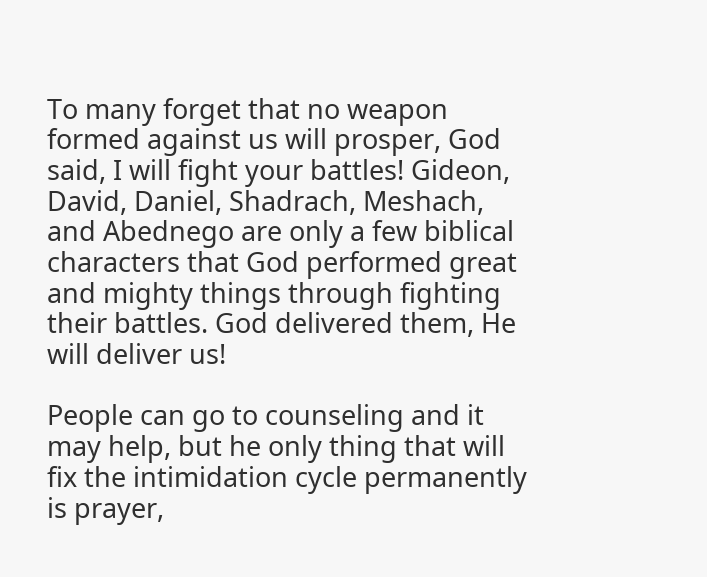To many forget that no weapon formed against us will prosper, God said, I will fight your battles! Gideon, David, Daniel, Shadrach, Meshach, and Abednego are only a few biblical characters that God performed great and mighty things through fighting their battles. God delivered them, He will deliver us!

People can go to counseling and it may help, but he only thing that will fix the intimidation cycle permanently is prayer,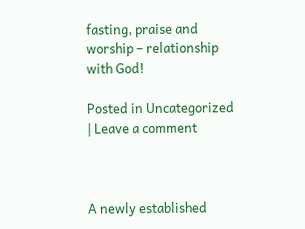fasting, praise and worship – relationship with God!

Posted in Uncategorized | Leave a comment



A newly established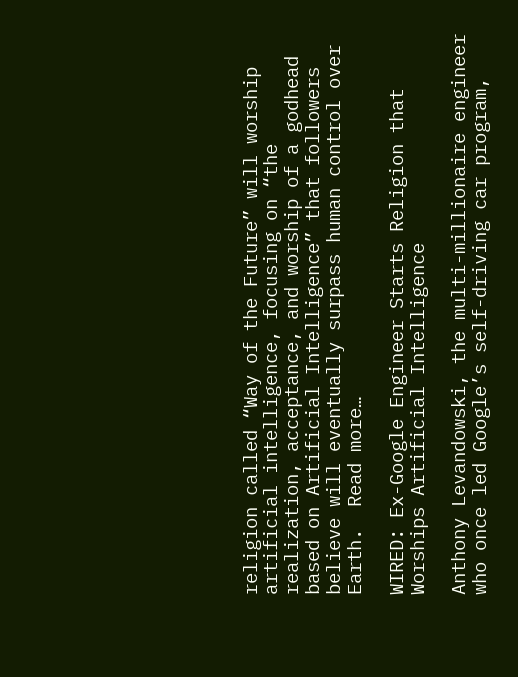religion called “Way of the Future” will worship artificial intelligence, focusing on “the realization, acceptance, and worship of a godhead based on Artificial Intelligence” that followers believe will eventually surpass human control over Earth.  Read more…

WIRED: Ex-Google Engineer Starts Religion that Worships Artificial Intelligence

Anthony Levandowski, the multi-millionaire engineer who once led Google’s self-driving car program,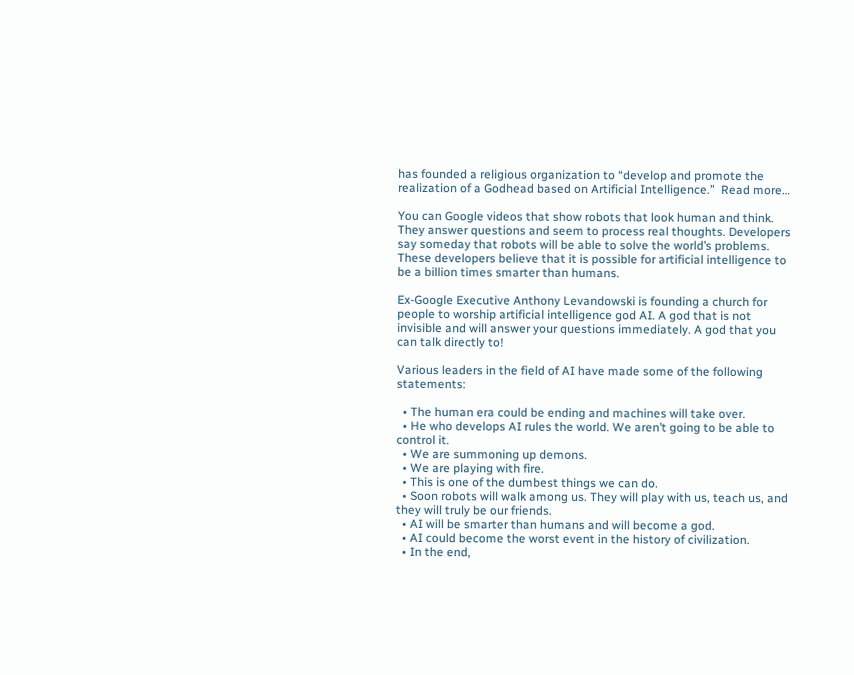has founded a religious organization to “develop and promote the realization of a Godhead based on Artificial Intelligence.”  Read more…

You can Google videos that show robots that look human and think. They answer questions and seem to process real thoughts. Developers say someday that robots will be able to solve the world’s problems. These developers believe that it is possible for artificial intelligence to be a billion times smarter than humans.

Ex-Google Executive Anthony Levandowski is founding a church for people to worship artificial intelligence god AI. A god that is not invisible and will answer your questions immediately. A god that you can talk directly to!

Various leaders in the field of AI have made some of the following statements:

  • The human era could be ending and machines will take over.
  • He who develops AI rules the world. We aren’t going to be able to control it.
  • We are summoning up demons.
  • We are playing with fire.
  • This is one of the dumbest things we can do.
  • Soon robots will walk among us. They will play with us, teach us, and they will truly be our friends.
  • AI will be smarter than humans and will become a god.
  • AI could become the worst event in the history of civilization.
  • In the end,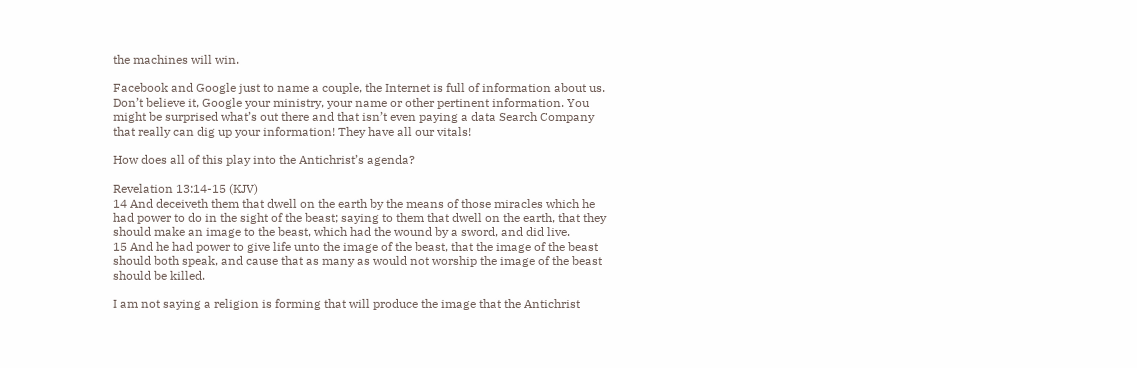the machines will win.

Facebook and Google just to name a couple, the Internet is full of information about us. Don’t believe it, Google your ministry, your name or other pertinent information. You might be surprised what’s out there and that isn’t even paying a data Search Company that really can dig up your information! They have all our vitals!

How does all of this play into the Antichrist’s agenda?

Revelation 13:14-15 (KJV)
14 And deceiveth them that dwell on the earth by the means of those miracles which he had power to do in the sight of the beast; saying to them that dwell on the earth, that they should make an image to the beast, which had the wound by a sword, and did live.
15 And he had power to give life unto the image of the beast, that the image of the beast should both speak, and cause that as many as would not worship the image of the beast should be killed.

I am not saying a religion is forming that will produce the image that the Antichrist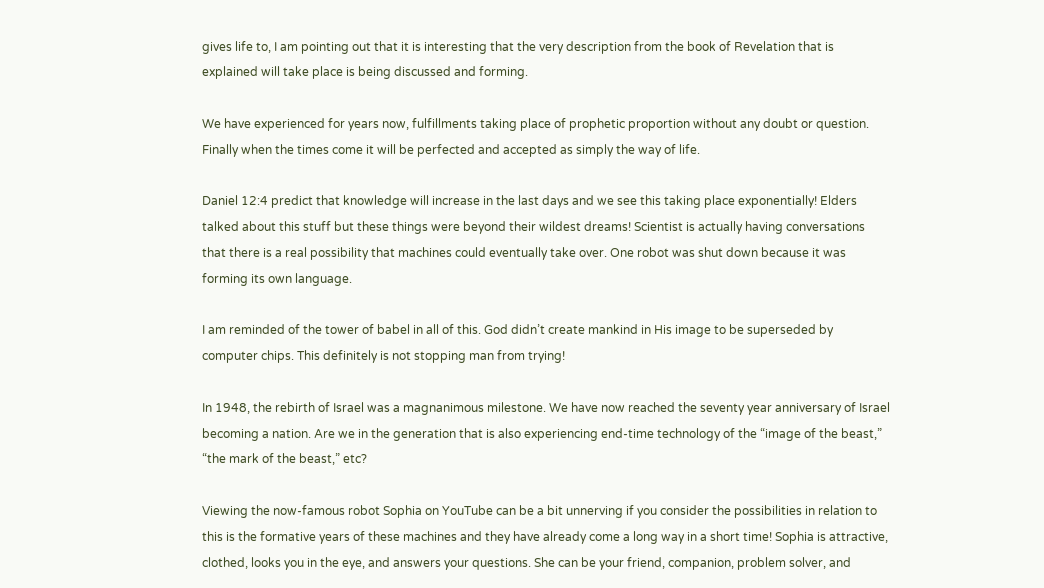gives life to, I am pointing out that it is interesting that the very description from the book of Revelation that is explained will take place is being discussed and forming.

We have experienced for years now, fulfillments taking place of prophetic proportion without any doubt or question. Finally when the times come it will be perfected and accepted as simply the way of life.

Daniel 12:4 predict that knowledge will increase in the last days and we see this taking place exponentially! Elders talked about this stuff but these things were beyond their wildest dreams! Scientist is actually having conversations that there is a real possibility that machines could eventually take over. One robot was shut down because it was forming its own language.

I am reminded of the tower of babel in all of this. God didn’t create mankind in His image to be superseded by computer chips. This definitely is not stopping man from trying!

In 1948, the rebirth of Israel was a magnanimous milestone. We have now reached the seventy year anniversary of Israel becoming a nation. Are we in the generation that is also experiencing end-time technology of the “image of the beast,” “the mark of the beast,” etc?

Viewing the now-famous robot Sophia on YouTube can be a bit unnerving if you consider the possibilities in relation to this is the formative years of these machines and they have already come a long way in a short time! Sophia is attractive, clothed, looks you in the eye, and answers your questions. She can be your friend, companion, problem solver, and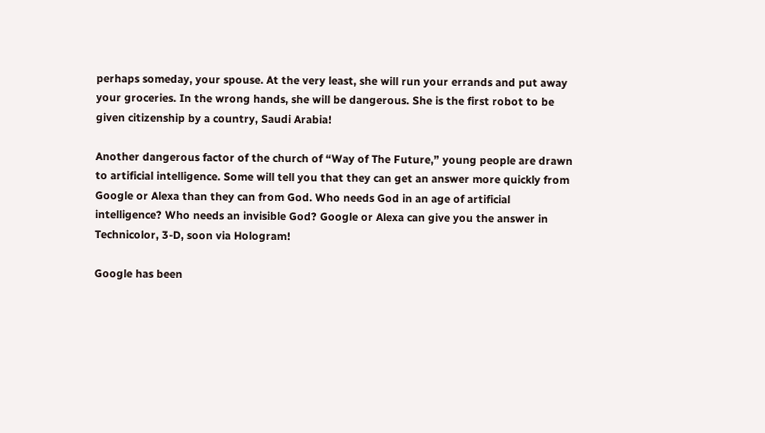perhaps someday, your spouse. At the very least, she will run your errands and put away your groceries. In the wrong hands, she will be dangerous. She is the first robot to be given citizenship by a country, Saudi Arabia!

Another dangerous factor of the church of “Way of The Future,” young people are drawn to artificial intelligence. Some will tell you that they can get an answer more quickly from Google or Alexa than they can from God. Who needs God in an age of artificial intelligence? Who needs an invisible God? Google or Alexa can give you the answer in Technicolor, 3-D, soon via Hologram!

Google has been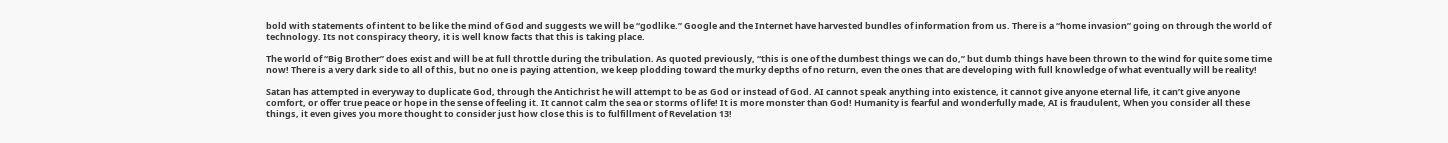bold with statements of intent to be like the mind of God and suggests we will be “godlike.” Google and the Internet have harvested bundles of information from us. There is a “home invasion” going on through the world of technology. Its not conspiracy theory, it is well know facts that this is taking place.

The world of “Big Brother” does exist and will be at full throttle during the tribulation. As quoted previously, “this is one of the dumbest things we can do,” but dumb things have been thrown to the wind for quite some time now! There is a very dark side to all of this, but no one is paying attention, we keep plodding toward the murky depths of no return, even the ones that are developing with full knowledge of what eventually will be reality!

Satan has attempted in everyway to duplicate God, through the Antichrist he will attempt to be as God or instead of God. AI cannot speak anything into existence, it cannot give anyone eternal life, it can’t give anyone comfort, or offer true peace or hope in the sense of feeling it. It cannot calm the sea or storms of life! It is more monster than God! Humanity is fearful and wonderfully made, AI is fraudulent, When you consider all these things, it even gives you more thought to consider just how close this is to fulfillment of Revelation 13!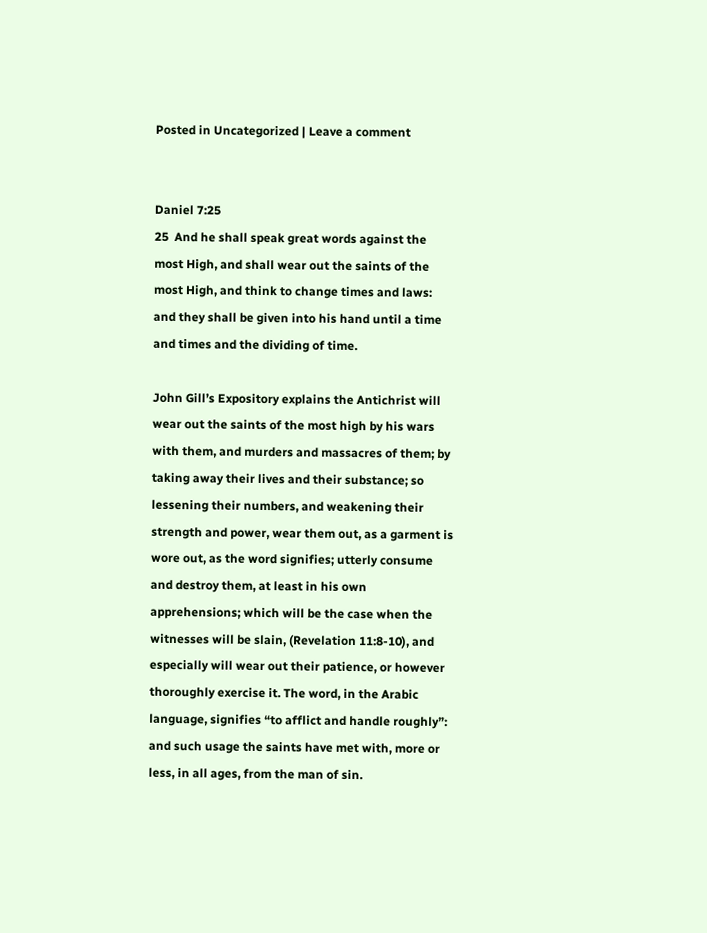Posted in Uncategorized | Leave a comment


Daniel 7:25
25  And he shall speak great words against the most High, and shall wear out the saints of the most High, and think to change times and laws: and they shall be given into his hand until a time and times and the dividing of time.

John Gill’s Expository explains the Antichrist will wear out the saints of the most high by his wars with them, and murders and massacres of them; by taking away their lives and their substance; so lessening their numbers, and weakening their strength and power, wear them out, as a garment is wore out, as the word signifies; utterly consume and destroy them, at least in his own apprehensions; which will be the case when the witnesses will be slain, (Revelation 11:8-10), and especially will wear out their patience, or however thoroughly exercise it. The word, in the Arabic language, signifies “to afflict and handle roughly”: and such usage the saints have met with, more or less, in all ages, from the man of sin.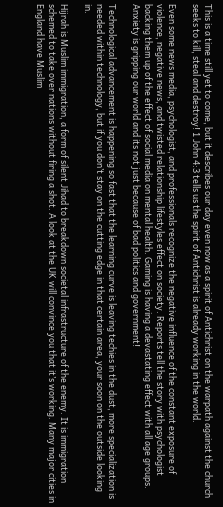This is a time still yet to come, but it describes our day even now as a spirit of Antichrist on the warpath against the church seeks to kill, steal and destroy! 1 John 4:3 tells us the spirit of Antichrist is already working in the world.

Even some news media, psychologist, and professionals recognize the negative influence of the constant exposure of violence, negative news, and twisted relationship lifestyles effect on society. Reports tell the story with psychologist backing them up of the effect of social media on mental health. Gaming is having a devastating effect with all age groups. Anxiety is gripping our world and its not just because of bad politics and government!

Technological advancement is happening so fast that the learning curve is leaving techies in the dust, more specialization is needed within technology, but if you don’t stay on the cutting edge in that certain area, your soon on the outside looking in.

Hijrah is Muslim immigration, a form of silent Jihad to breakdown societal infrastructure of the enemy. It is immigration schemed to take over nations without firing a shot. A look at the UK will convince you that it’s working. Many major cities in England have Muslim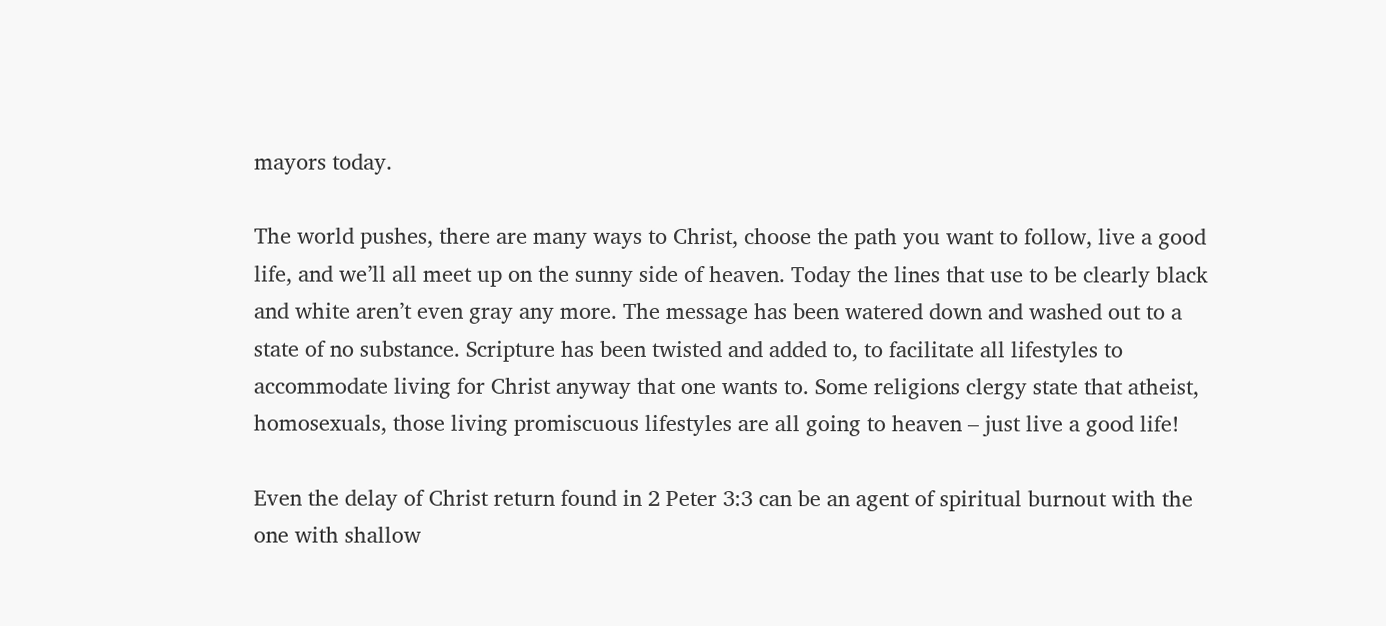mayors today.

The world pushes, there are many ways to Christ, choose the path you want to follow, live a good life, and we’ll all meet up on the sunny side of heaven. Today the lines that use to be clearly black and white aren’t even gray any more. The message has been watered down and washed out to a state of no substance. Scripture has been twisted and added to, to facilitate all lifestyles to accommodate living for Christ anyway that one wants to. Some religions clergy state that atheist, homosexuals, those living promiscuous lifestyles are all going to heaven – just live a good life!

Even the delay of Christ return found in 2 Peter 3:3 can be an agent of spiritual burnout with the one with shallow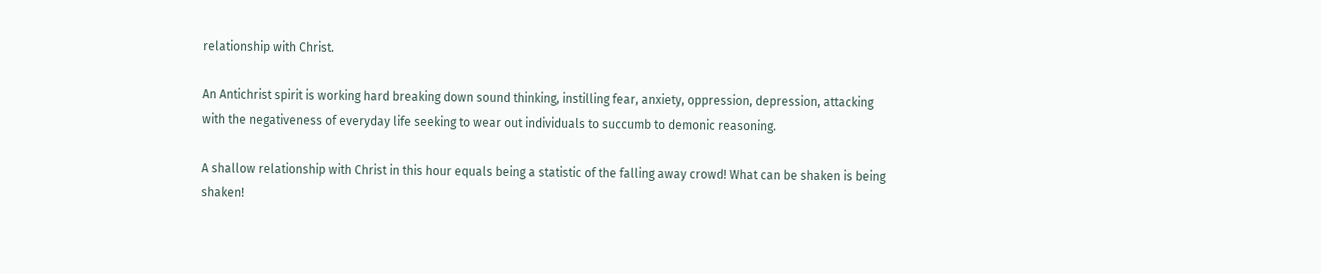relationship with Christ.

An Antichrist spirit is working hard breaking down sound thinking, instilling fear, anxiety, oppression, depression, attacking with the negativeness of everyday life seeking to wear out individuals to succumb to demonic reasoning.

A shallow relationship with Christ in this hour equals being a statistic of the falling away crowd! What can be shaken is being shaken!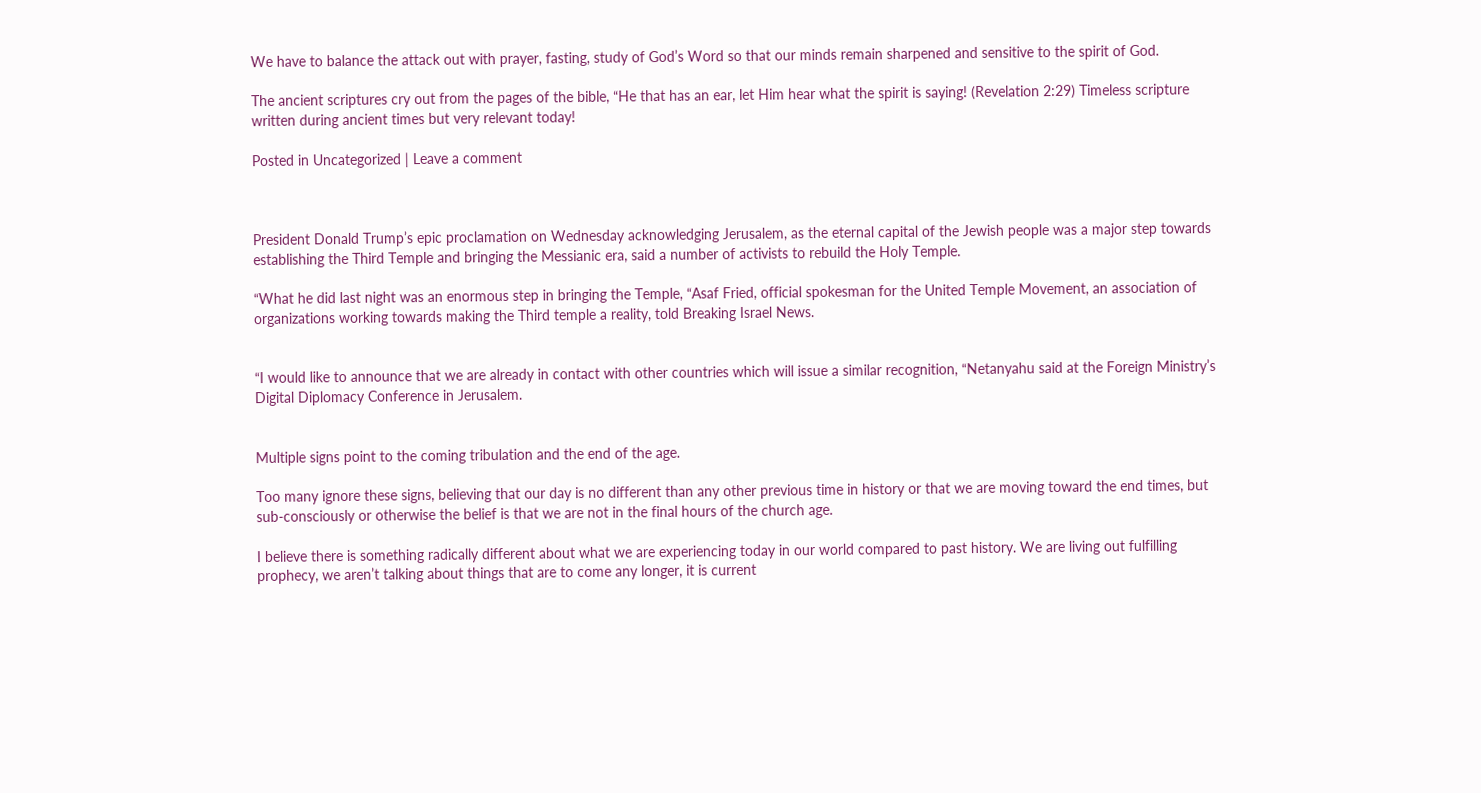We have to balance the attack out with prayer, fasting, study of God’s Word so that our minds remain sharpened and sensitive to the spirit of God.

The ancient scriptures cry out from the pages of the bible, “He that has an ear, let Him hear what the spirit is saying! (Revelation 2:29) Timeless scripture written during ancient times but very relevant today!

Posted in Uncategorized | Leave a comment



President Donald Trump’s epic proclamation on Wednesday acknowledging Jerusalem, as the eternal capital of the Jewish people was a major step towards establishing the Third Temple and bringing the Messianic era, said a number of activists to rebuild the Holy Temple.

“What he did last night was an enormous step in bringing the Temple, “Asaf Fried, official spokesman for the United Temple Movement, an association of organizations working towards making the Third temple a reality, told Breaking Israel News.


“I would like to announce that we are already in contact with other countries which will issue a similar recognition, “Netanyahu said at the Foreign Ministry’s Digital Diplomacy Conference in Jerusalem.


Multiple signs point to the coming tribulation and the end of the age.

Too many ignore these signs, believing that our day is no different than any other previous time in history or that we are moving toward the end times, but sub-consciously or otherwise the belief is that we are not in the final hours of the church age.

I believe there is something radically different about what we are experiencing today in our world compared to past history. We are living out fulfilling prophecy, we aren’t talking about things that are to come any longer, it is current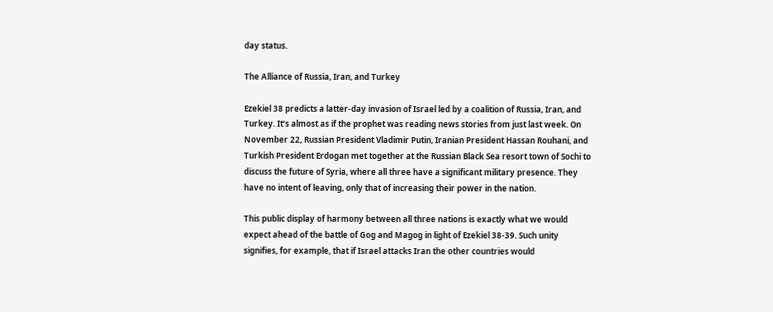day status.

The Alliance of Russia, Iran, and Turkey

Ezekiel 38 predicts a latter-day invasion of Israel led by a coalition of Russia, Iran, and Turkey. It’s almost as if the prophet was reading news stories from just last week. On November 22, Russian President Vladimir Putin, Iranian President Hassan Rouhani, and Turkish President Erdogan met together at the Russian Black Sea resort town of Sochi to discuss the future of Syria, where all three have a significant military presence. They have no intent of leaving, only that of increasing their power in the nation.

This public display of harmony between all three nations is exactly what we would expect ahead of the battle of Gog and Magog in light of Ezekiel 38-39. Such unity signifies, for example, that if Israel attacks Iran the other countries would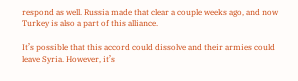respond as well. Russia made that clear a couple weeks ago, and now Turkey is also a part of this alliance.

It’s possible that this accord could dissolve and their armies could leave Syria. However, it’s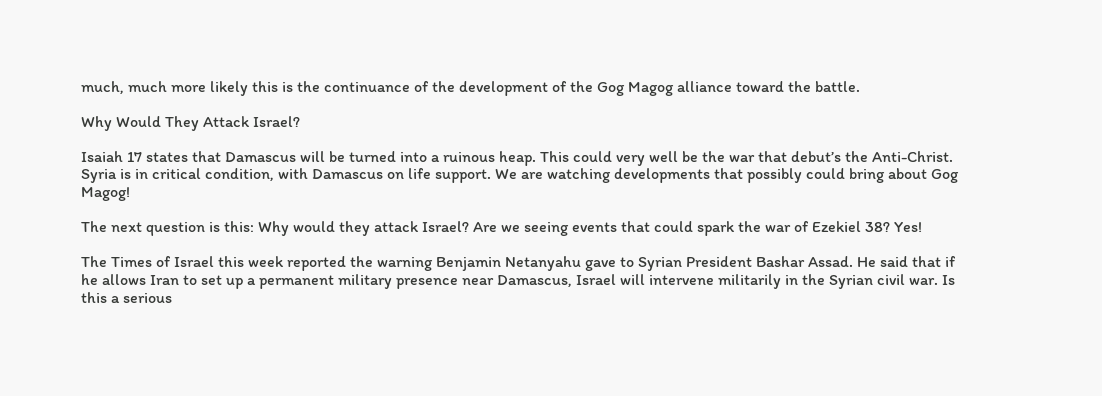much, much more likely this is the continuance of the development of the Gog Magog alliance toward the battle.

Why Would They Attack Israel?

Isaiah 17 states that Damascus will be turned into a ruinous heap. This could very well be the war that debut’s the Anti-Christ. Syria is in critical condition, with Damascus on life support. We are watching developments that possibly could bring about Gog Magog!

The next question is this: Why would they attack Israel? Are we seeing events that could spark the war of Ezekiel 38? Yes!

The Times of Israel this week reported the warning Benjamin Netanyahu gave to Syrian President Bashar Assad. He said that if he allows Iran to set up a permanent military presence near Damascus, Israel will intervene militarily in the Syrian civil war. Is this a serious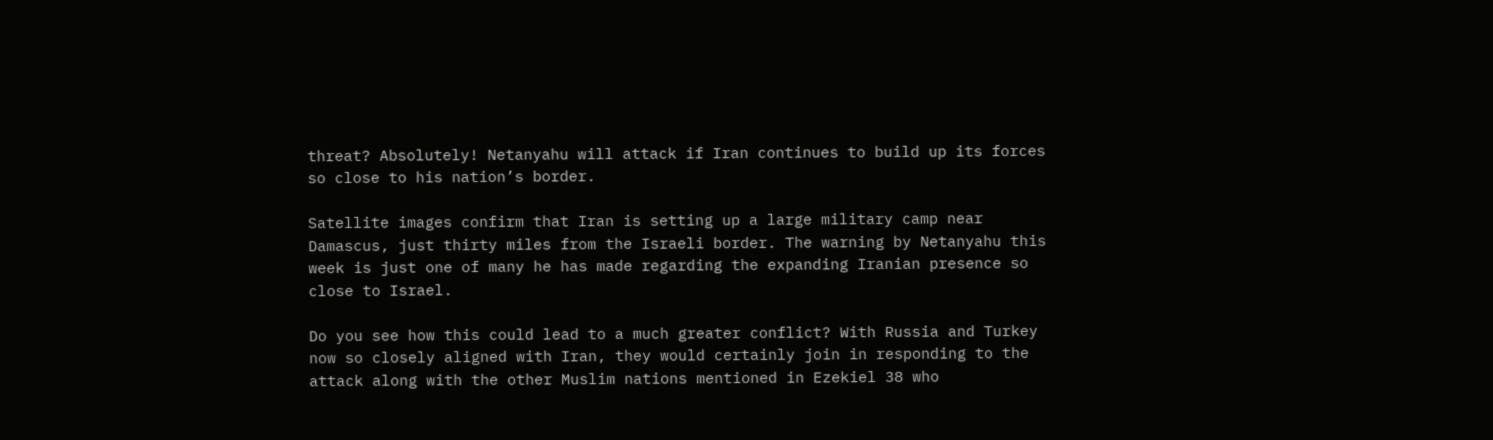threat? Absolutely! Netanyahu will attack if Iran continues to build up its forces so close to his nation’s border.

Satellite images confirm that Iran is setting up a large military camp near Damascus, just thirty miles from the Israeli border. The warning by Netanyahu this week is just one of many he has made regarding the expanding Iranian presence so close to Israel.

Do you see how this could lead to a much greater conflict? With Russia and Turkey now so closely aligned with Iran, they would certainly join in responding to the attack along with the other Muslim nations mentioned in Ezekiel 38 who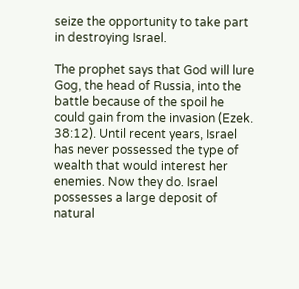seize the opportunity to take part in destroying Israel.

The prophet says that God will lure Gog, the head of Russia, into the battle because of the spoil he could gain from the invasion (Ezek. 38:12). Until recent years, Israel has never possessed the type of wealth that would interest her enemies. Now they do. Israel possesses a large deposit of natural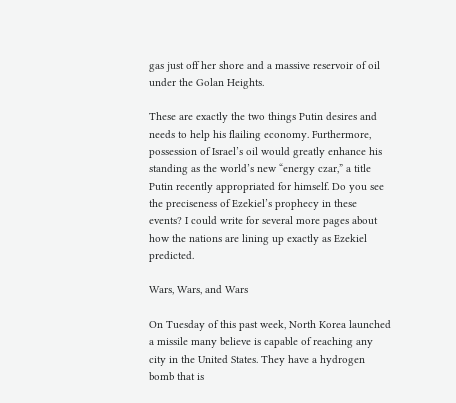gas just off her shore and a massive reservoir of oil under the Golan Heights.

These are exactly the two things Putin desires and needs to help his flailing economy. Furthermore, possession of Israel’s oil would greatly enhance his standing as the world’s new “energy czar,” a title Putin recently appropriated for himself. Do you see the preciseness of Ezekiel’s prophecy in these events? I could write for several more pages about how the nations are lining up exactly as Ezekiel predicted.

Wars, Wars, and Wars

On Tuesday of this past week, North Korea launched a missile many believe is capable of reaching any city in the United States. They have a hydrogen bomb that is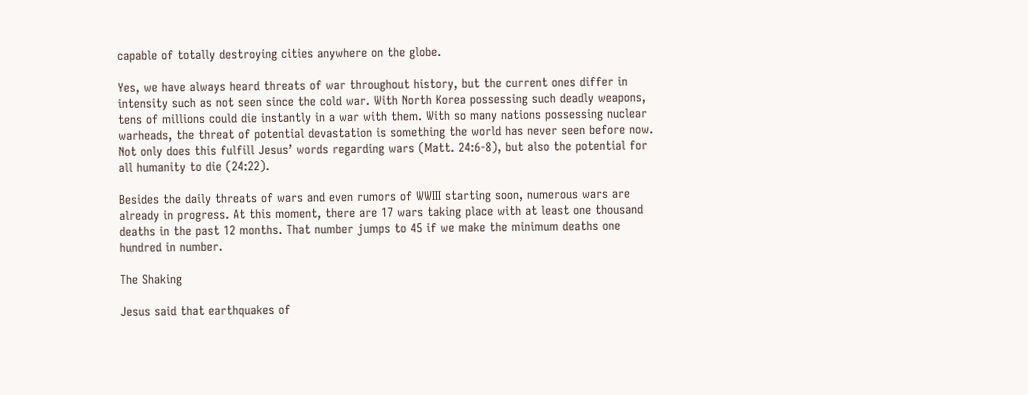capable of totally destroying cities anywhere on the globe.

Yes, we have always heard threats of war throughout history, but the current ones differ in intensity such as not seen since the cold war. With North Korea possessing such deadly weapons, tens of millions could die instantly in a war with them. With so many nations possessing nuclear warheads, the threat of potential devastation is something the world has never seen before now. Not only does this fulfill Jesus’ words regarding wars (Matt. 24:6-8), but also the potential for all humanity to die (24:22).

Besides the daily threats of wars and even rumors of WWIII starting soon, numerous wars are already in progress. At this moment, there are 17 wars taking place with at least one thousand deaths in the past 12 months. That number jumps to 45 if we make the minimum deaths one hundred in number.

The Shaking

Jesus said that earthquakes of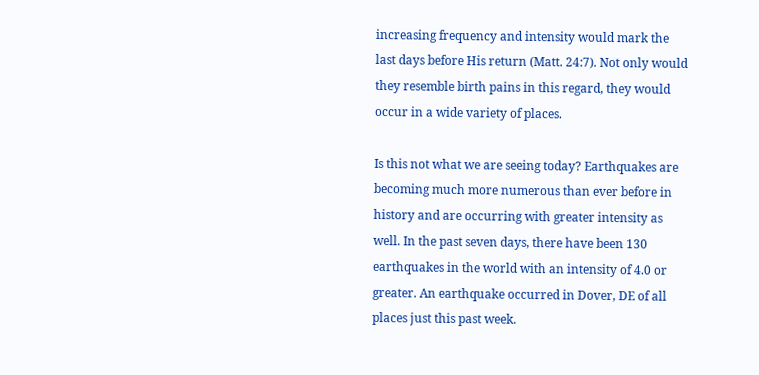increasing frequency and intensity would mark the last days before His return (Matt. 24:7). Not only would they resemble birth pains in this regard, they would occur in a wide variety of places.

Is this not what we are seeing today? Earthquakes are becoming much more numerous than ever before in history and are occurring with greater intensity as well. In the past seven days, there have been 130 earthquakes in the world with an intensity of 4.0 or greater. An earthquake occurred in Dover, DE of all places just this past week.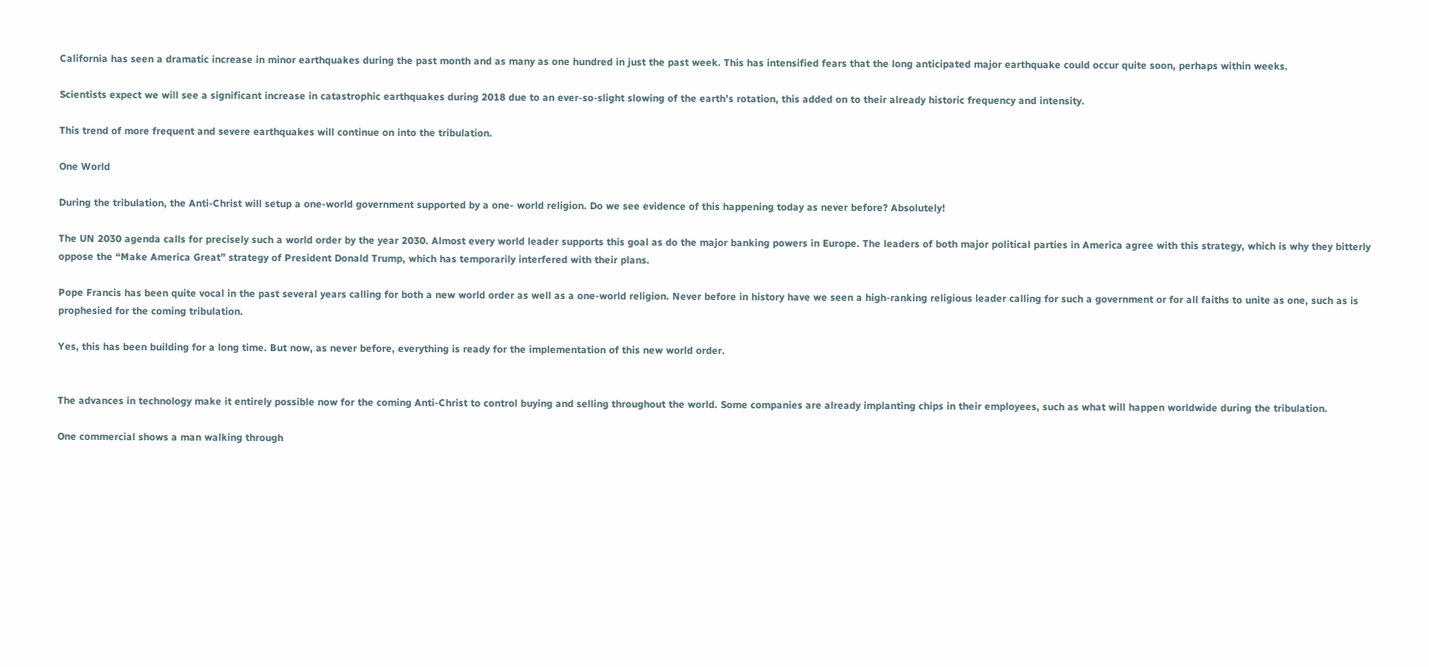California has seen a dramatic increase in minor earthquakes during the past month and as many as one hundred in just the past week. This has intensified fears that the long anticipated major earthquake could occur quite soon, perhaps within weeks.

Scientists expect we will see a significant increase in catastrophic earthquakes during 2018 due to an ever-so-slight slowing of the earth’s rotation, this added on to their already historic frequency and intensity.

This trend of more frequent and severe earthquakes will continue on into the tribulation.

One World

During the tribulation, the Anti-Christ will setup a one-world government supported by a one- world religion. Do we see evidence of this happening today as never before? Absolutely!

The UN 2030 agenda calls for precisely such a world order by the year 2030. Almost every world leader supports this goal as do the major banking powers in Europe. The leaders of both major political parties in America agree with this strategy, which is why they bitterly oppose the “Make America Great” strategy of President Donald Trump, which has temporarily interfered with their plans.

Pope Francis has been quite vocal in the past several years calling for both a new world order as well as a one-world religion. Never before in history have we seen a high-ranking religious leader calling for such a government or for all faiths to unite as one, such as is prophesied for the coming tribulation.

Yes, this has been building for a long time. But now, as never before, everything is ready for the implementation of this new world order.


The advances in technology make it entirely possible now for the coming Anti-Christ to control buying and selling throughout the world. Some companies are already implanting chips in their employees, such as what will happen worldwide during the tribulation.

One commercial shows a man walking through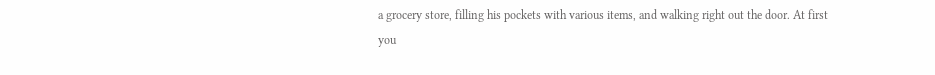a grocery store, filling his pockets with various items, and walking right out the door. At first you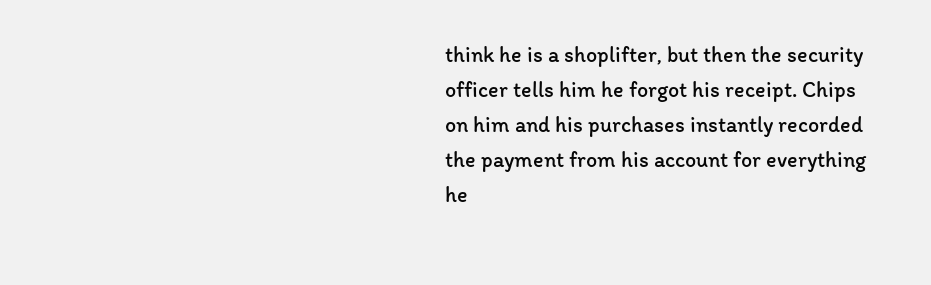think he is a shoplifter, but then the security officer tells him he forgot his receipt. Chips on him and his purchases instantly recorded the payment from his account for everything he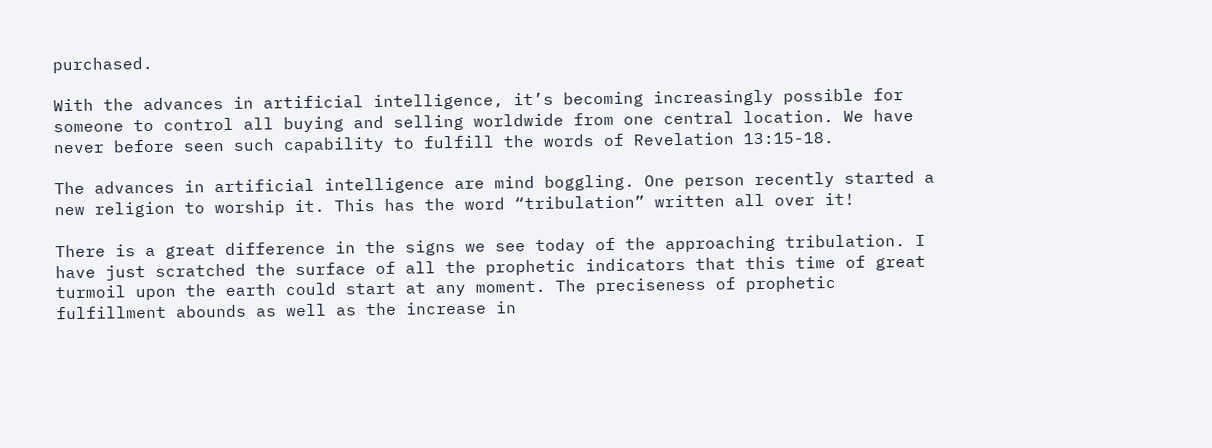purchased.

With the advances in artificial intelligence, it’s becoming increasingly possible for someone to control all buying and selling worldwide from one central location. We have never before seen such capability to fulfill the words of Revelation 13:15-18.

The advances in artificial intelligence are mind boggling. One person recently started a new religion to worship it. This has the word “tribulation” written all over it!

There is a great difference in the signs we see today of the approaching tribulation. I have just scratched the surface of all the prophetic indicators that this time of great turmoil upon the earth could start at any moment. The preciseness of prophetic fulfillment abounds as well as the increase in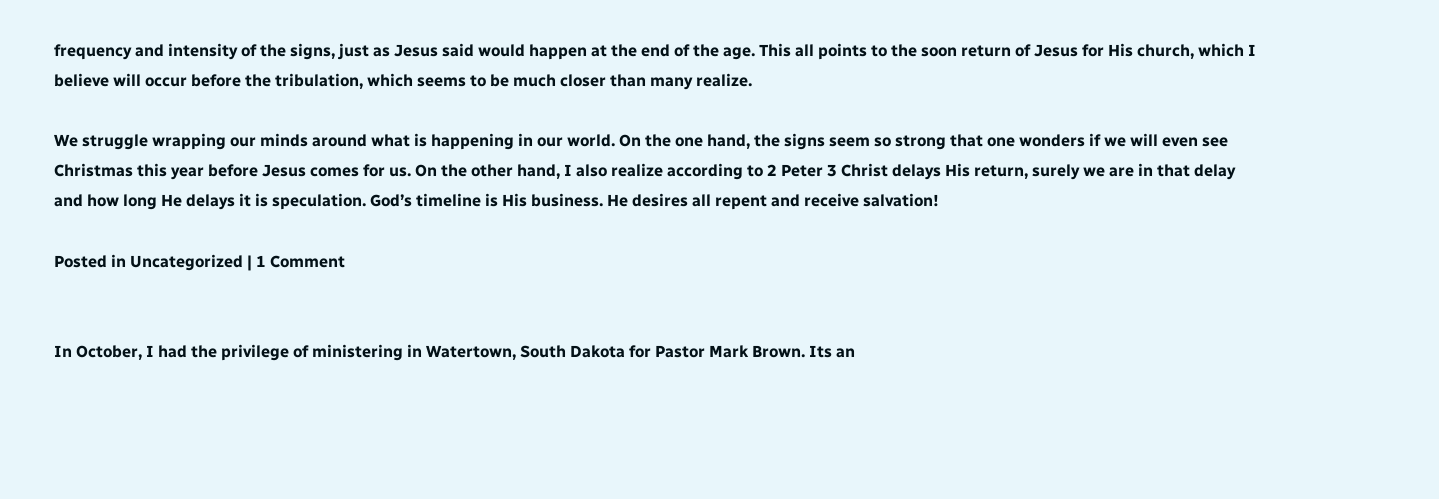frequency and intensity of the signs, just as Jesus said would happen at the end of the age. This all points to the soon return of Jesus for His church, which I believe will occur before the tribulation, which seems to be much closer than many realize.

We struggle wrapping our minds around what is happening in our world. On the one hand, the signs seem so strong that one wonders if we will even see Christmas this year before Jesus comes for us. On the other hand, I also realize according to 2 Peter 3 Christ delays His return, surely we are in that delay and how long He delays it is speculation. God’s timeline is His business. He desires all repent and receive salvation!

Posted in Uncategorized | 1 Comment


In October, I had the privilege of ministering in Watertown, South Dakota for Pastor Mark Brown. Its an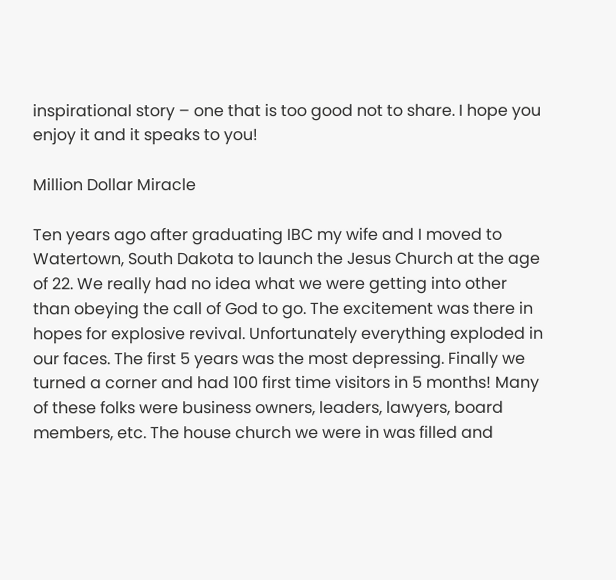inspirational story – one that is too good not to share. I hope you enjoy it and it speaks to you!

Million Dollar Miracle

Ten years ago after graduating IBC my wife and I moved to Watertown, South Dakota to launch the Jesus Church at the age of 22. We really had no idea what we were getting into other than obeying the call of God to go. The excitement was there in hopes for explosive revival. Unfortunately everything exploded in our faces. The first 5 years was the most depressing. Finally we turned a corner and had 100 first time visitors in 5 months! Many of these folks were business owners, leaders, lawyers, board members, etc. The house church we were in was filled and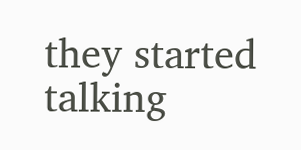they started talking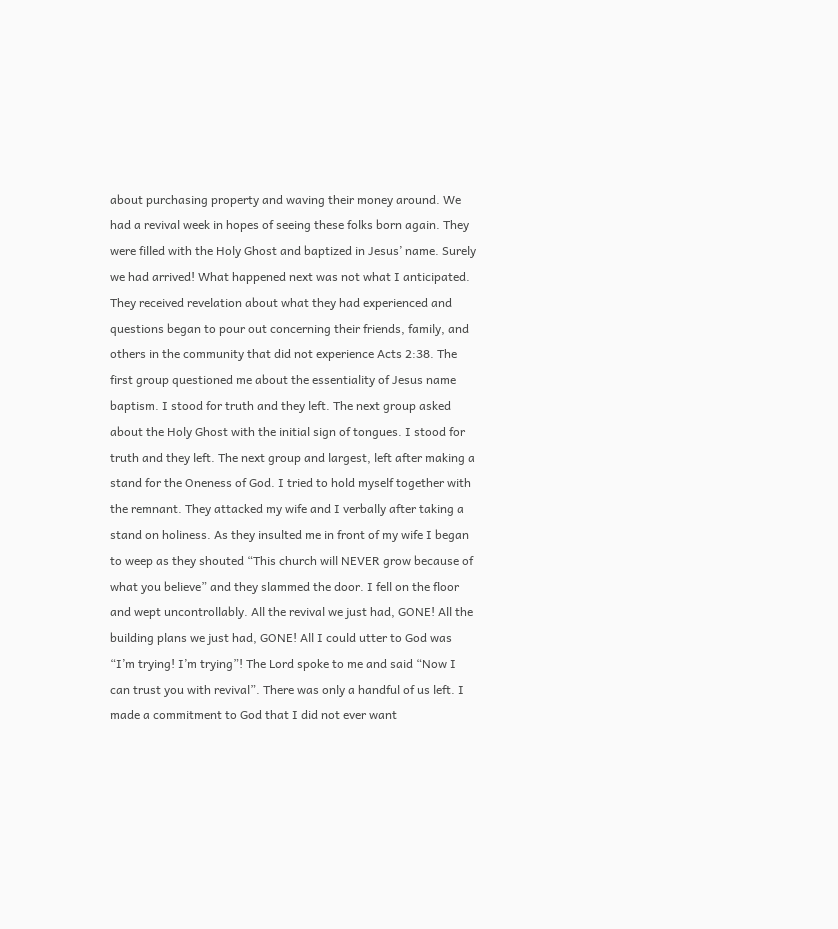about purchasing property and waving their money around. We had a revival week in hopes of seeing these folks born again. They were filled with the Holy Ghost and baptized in Jesus’ name. Surely we had arrived! What happened next was not what I anticipated. They received revelation about what they had experienced and questions began to pour out concerning their friends, family, and others in the community that did not experience Acts 2:38. The first group questioned me about the essentiality of Jesus name baptism. I stood for truth and they left. The next group asked about the Holy Ghost with the initial sign of tongues. I stood for truth and they left. The next group and largest, left after making a stand for the Oneness of God. I tried to hold myself together with the remnant. They attacked my wife and I verbally after taking a stand on holiness. As they insulted me in front of my wife I began to weep as they shouted “This church will NEVER grow because of what you believe” and they slammed the door. I fell on the floor and wept uncontrollably. All the revival we just had, GONE! All the building plans we just had, GONE! All I could utter to God was “I’m trying! I’m trying”! The Lord spoke to me and said “Now I can trust you with revival”. There was only a handful of us left. I made a commitment to God that I did not ever want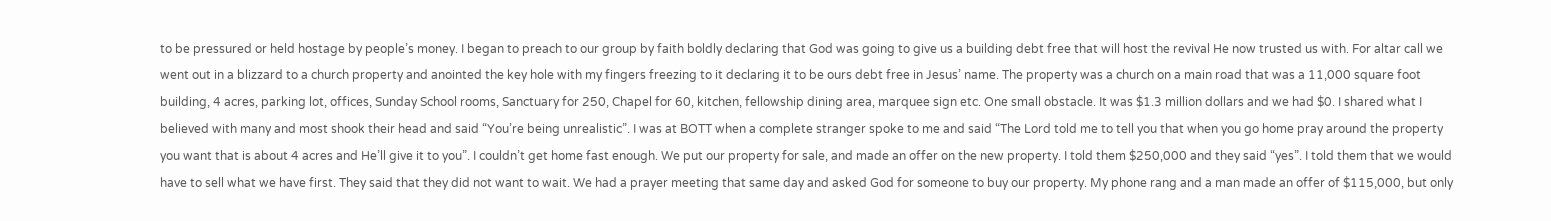to be pressured or held hostage by people’s money. I began to preach to our group by faith boldly declaring that God was going to give us a building debt free that will host the revival He now trusted us with. For altar call we went out in a blizzard to a church property and anointed the key hole with my fingers freezing to it declaring it to be ours debt free in Jesus’ name. The property was a church on a main road that was a 11,000 square foot building, 4 acres, parking lot, offices, Sunday School rooms, Sanctuary for 250, Chapel for 60, kitchen, fellowship dining area, marquee sign etc. One small obstacle. It was $1.3 million dollars and we had $0. I shared what I believed with many and most shook their head and said “You’re being unrealistic”. I was at BOTT when a complete stranger spoke to me and said “The Lord told me to tell you that when you go home pray around the property you want that is about 4 acres and He’ll give it to you”. I couldn’t get home fast enough. We put our property for sale, and made an offer on the new property. I told them $250,000 and they said “yes”. I told them that we would have to sell what we have first. They said that they did not want to wait. We had a prayer meeting that same day and asked God for someone to buy our property. My phone rang and a man made an offer of $115,000, but only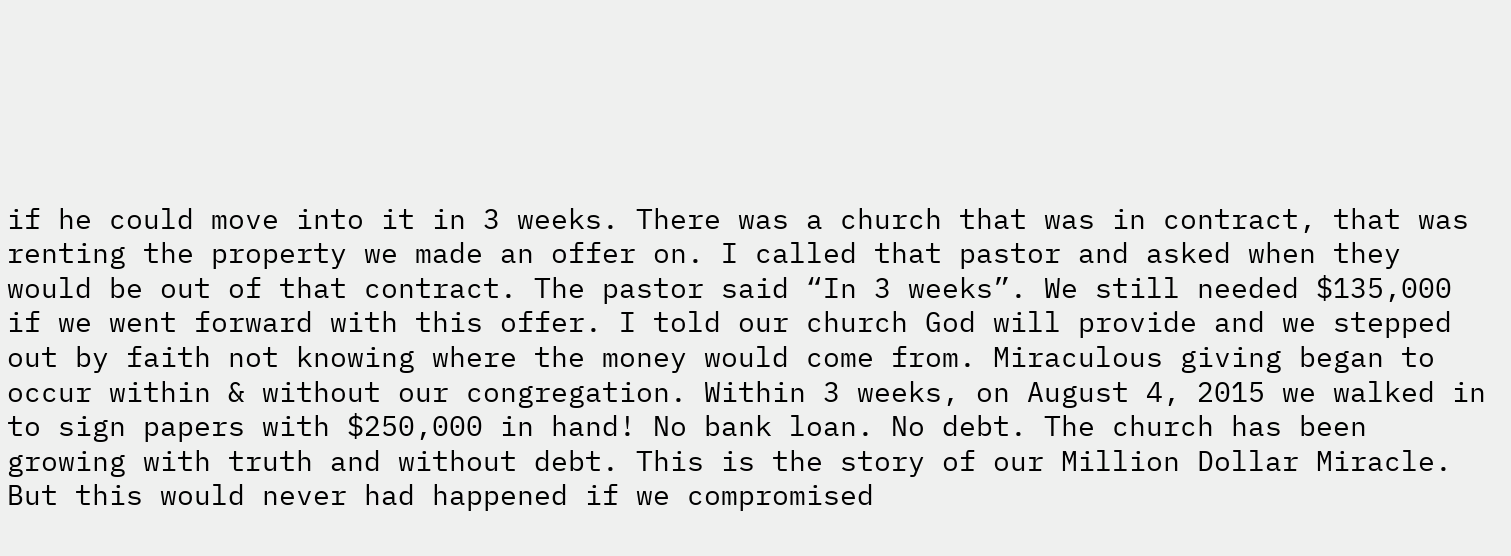if he could move into it in 3 weeks. There was a church that was in contract, that was renting the property we made an offer on. I called that pastor and asked when they would be out of that contract. The pastor said “In 3 weeks”. We still needed $135,000 if we went forward with this offer. I told our church God will provide and we stepped out by faith not knowing where the money would come from. Miraculous giving began to occur within & without our congregation. Within 3 weeks, on August 4, 2015 we walked in to sign papers with $250,000 in hand! No bank loan. No debt. The church has been growing with truth and without debt. This is the story of our Million Dollar Miracle. But this would never had happened if we compromised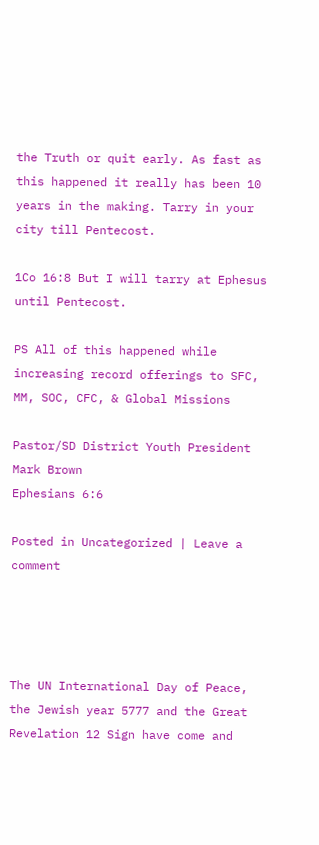the Truth or quit early. As fast as this happened it really has been 10 years in the making. Tarry in your city till Pentecost.

1Co 16:8 But I will tarry at Ephesus until Pentecost.

PS All of this happened while increasing record offerings to SFC, MM, SOC, CFC, & Global Missions

Pastor/SD District Youth President
Mark Brown
Ephesians 6:6

Posted in Uncategorized | Leave a comment




The UN International Day of Peace, the Jewish year 5777 and the Great Revelation 12 Sign have come and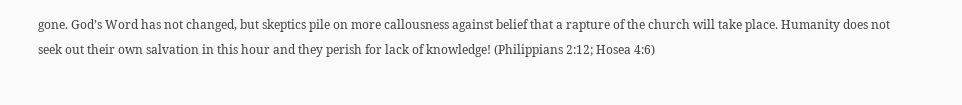gone. God’s Word has not changed, but skeptics pile on more callousness against belief that a rapture of the church will take place. Humanity does not seek out their own salvation in this hour and they perish for lack of knowledge! (Philippians 2:12; Hosea 4:6)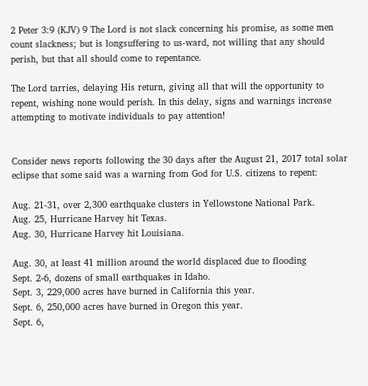2 Peter 3:9 (KJV) 9 The Lord is not slack concerning his promise, as some men count slackness; but is longsuffering to us-ward, not willing that any should perish, but that all should come to repentance.

The Lord tarries, delaying His return, giving all that will the opportunity to repent, wishing none would perish. In this delay, signs and warnings increase attempting to motivate individuals to pay attention!


Consider news reports following the 30 days after the August 21, 2017 total solar eclipse that some said was a warning from God for U.S. citizens to repent:

Aug. 21-31, over 2,300 earthquake clusters in Yellowstone National Park.
Aug. 25, Hurricane Harvey hit Texas.
Aug. 30, Hurricane Harvey hit Louisiana.

Aug. 30, at least 41 million around the world displaced due to flooding
Sept. 2-6, dozens of small earthquakes in Idaho.
Sept. 3, 229,000 acres have burned in California this year.
Sept. 6, 250,000 acres have burned in Oregon this year.
Sept. 6,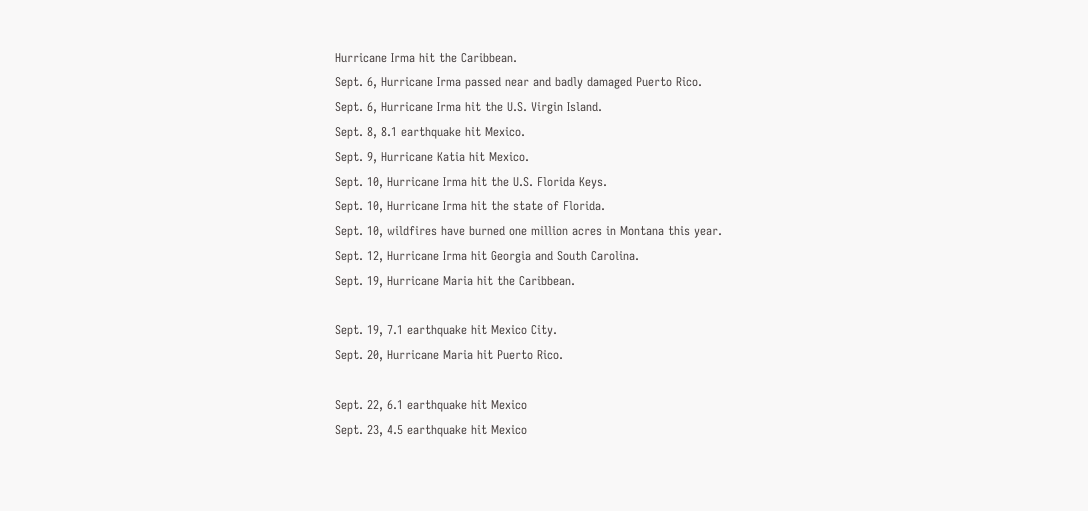Hurricane Irma hit the Caribbean.
Sept. 6, Hurricane Irma passed near and badly damaged Puerto Rico.
Sept. 6, Hurricane Irma hit the U.S. Virgin Island.
Sept. 8, 8.1 earthquake hit Mexico.
Sept. 9, Hurricane Katia hit Mexico.
Sept. 10, Hurricane Irma hit the U.S. Florida Keys.
Sept. 10, Hurricane Irma hit the state of Florida.
Sept. 10, wildfires have burned one million acres in Montana this year.
Sept. 12, Hurricane Irma hit Georgia and South Carolina.
Sept. 19, Hurricane Maria hit the Caribbean.

Sept. 19, 7.1 earthquake hit Mexico City.
Sept. 20, Hurricane Maria hit Puerto Rico.

Sept. 22, 6.1 earthquake hit Mexico
Sept. 23, 4.5 earthquake hit Mexico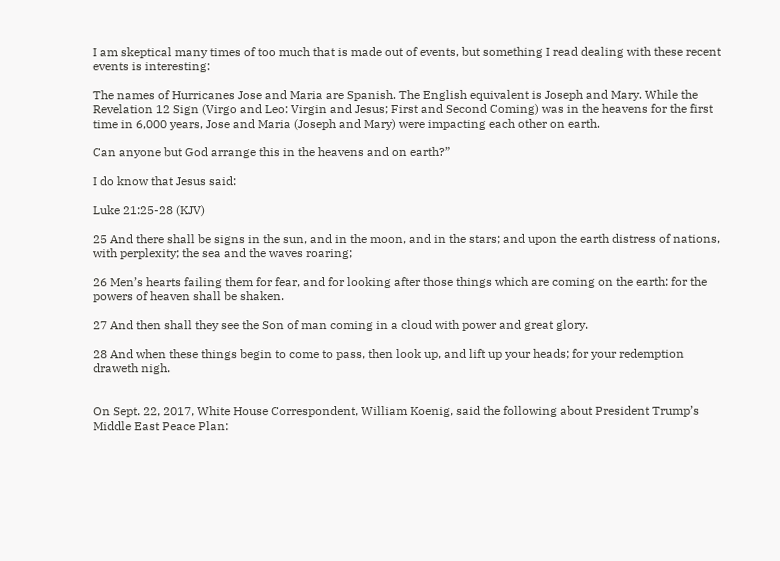I am skeptical many times of too much that is made out of events, but something I read dealing with these recent events is interesting:

The names of Hurricanes Jose and Maria are Spanish. The English equivalent is Joseph and Mary. While the Revelation 12 Sign (Virgo and Leo: Virgin and Jesus; First and Second Coming) was in the heavens for the first time in 6,000 years, Jose and Maria (Joseph and Mary) were impacting each other on earth.

Can anyone but God arrange this in the heavens and on earth?”

I do know that Jesus said:

Luke 21:25-28 (KJV)

25 And there shall be signs in the sun, and in the moon, and in the stars; and upon the earth distress of nations, with perplexity; the sea and the waves roaring;

26 Men’s hearts failing them for fear, and for looking after those things which are coming on the earth: for the powers of heaven shall be shaken.

27 And then shall they see the Son of man coming in a cloud with power and great glory.

28 And when these things begin to come to pass, then look up, and lift up your heads; for your redemption draweth nigh.


On Sept. 22, 2017, White House Correspondent, William Koenig, said the following about President Trump’s Middle East Peace Plan: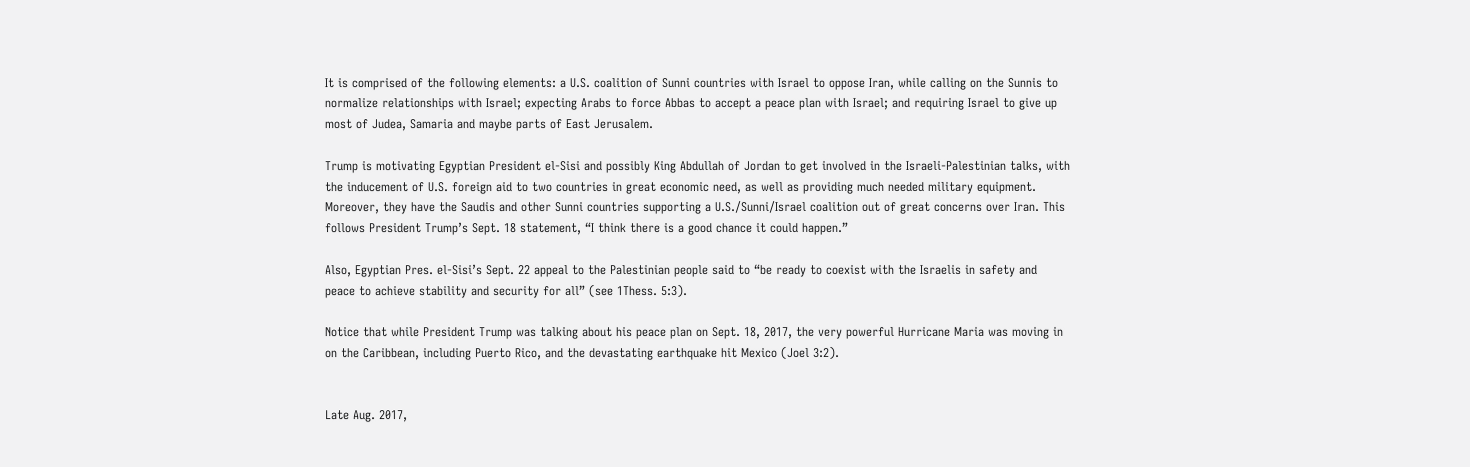It is comprised of the following elements: a U.S. coalition of Sunni countries with Israel to oppose Iran, while calling on the Sunnis to normalize relationships with Israel; expecting Arabs to force Abbas to accept a peace plan with Israel; and requiring Israel to give up most of Judea, Samaria and maybe parts of East Jerusalem.

Trump is motivating Egyptian President el-Sisi and possibly King Abdullah of Jordan to get involved in the Israeli-Palestinian talks, with the inducement of U.S. foreign aid to two countries in great economic need, as well as providing much needed military equipment. Moreover, they have the Saudis and other Sunni countries supporting a U.S./Sunni/Israel coalition out of great concerns over Iran. This follows President Trump’s Sept. 18 statement, “I think there is a good chance it could happen.”

Also, Egyptian Pres. el-Sisi’s Sept. 22 appeal to the Palestinian people said to “be ready to coexist with the Israelis in safety and peace to achieve stability and security for all” (see 1Thess. 5:3).

Notice that while President Trump was talking about his peace plan on Sept. 18, 2017, the very powerful Hurricane Maria was moving in on the Caribbean, including Puerto Rico, and the devastating earthquake hit Mexico (Joel 3:2).


Late Aug. 2017,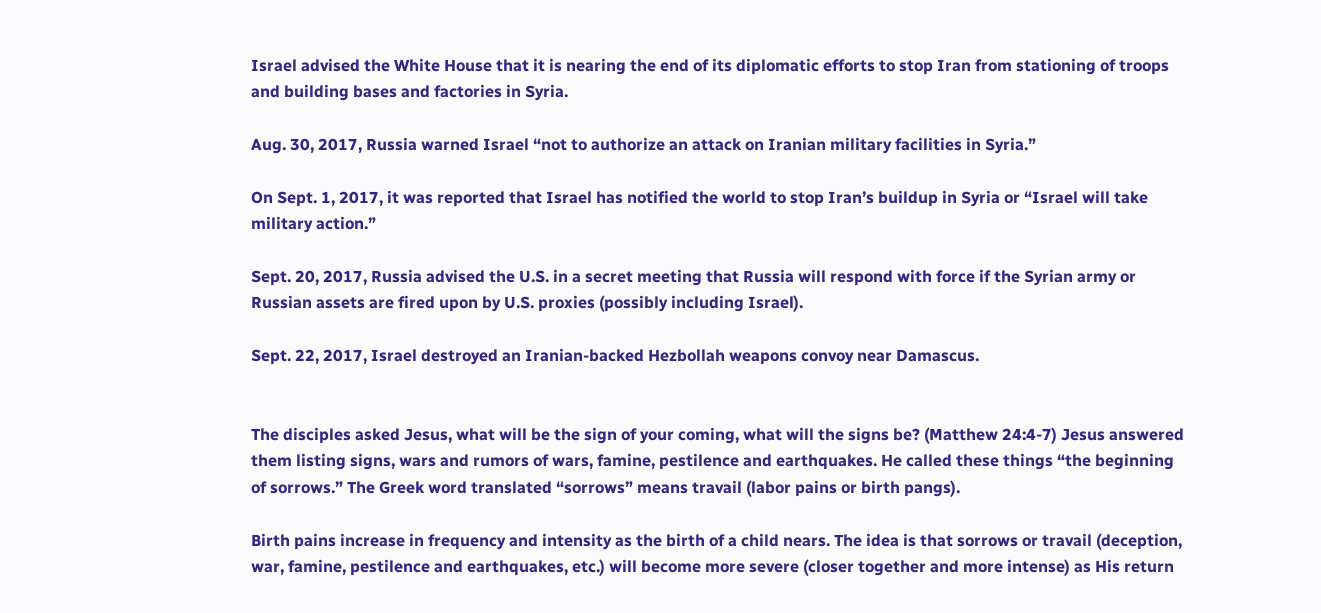Israel advised the White House that it is nearing the end of its diplomatic efforts to stop Iran from stationing of troops and building bases and factories in Syria.

Aug. 30, 2017, Russia warned Israel “not to authorize an attack on Iranian military facilities in Syria.”

On Sept. 1, 2017, it was reported that Israel has notified the world to stop Iran’s buildup in Syria or “Israel will take military action.”

Sept. 20, 2017, Russia advised the U.S. in a secret meeting that Russia will respond with force if the Syrian army or Russian assets are fired upon by U.S. proxies (possibly including Israel).

Sept. 22, 2017, Israel destroyed an Iranian-backed Hezbollah weapons convoy near Damascus.


The disciples asked Jesus, what will be the sign of your coming, what will the signs be? (Matthew 24:4-7) Jesus answered them listing signs, wars and rumors of wars, famine, pestilence and earthquakes. He called these things “the beginning of sorrows.” The Greek word translated “sorrows” means travail (labor pains or birth pangs).

Birth pains increase in frequency and intensity as the birth of a child nears. The idea is that sorrows or travail (deception, war, famine, pestilence and earthquakes, etc.) will become more severe (closer together and more intense) as His return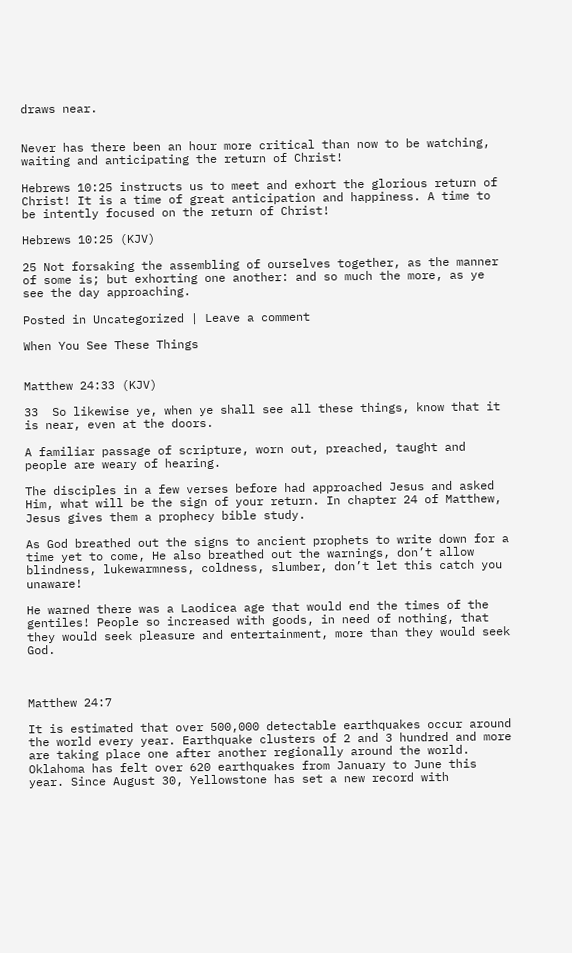draws near.


Never has there been an hour more critical than now to be watching, waiting and anticipating the return of Christ!

Hebrews 10:25 instructs us to meet and exhort the glorious return of Christ! It is a time of great anticipation and happiness. A time to be intently focused on the return of Christ!

Hebrews 10:25 (KJV)

25 Not forsaking the assembling of ourselves together, as the manner of some is; but exhorting one another: and so much the more, as ye see the day approaching.

Posted in Uncategorized | Leave a comment

When You See These Things


Matthew 24:33 (KJV)

33  So likewise ye, when ye shall see all these things, know that it is near, even at the doors.

A familiar passage of scripture, worn out, preached, taught and people are weary of hearing.

The disciples in a few verses before had approached Jesus and asked Him, what will be the sign of your return. In chapter 24 of Matthew, Jesus gives them a prophecy bible study.

As God breathed out the signs to ancient prophets to write down for a time yet to come, He also breathed out the warnings, don’t allow blindness, lukewarmness, coldness, slumber, don’t let this catch you unaware!

He warned there was a Laodicea age that would end the times of the gentiles! People so increased with goods, in need of nothing, that they would seek pleasure and entertainment, more than they would seek God.



Matthew 24:7

It is estimated that over 500,000 detectable earthquakes occur around the world every year. Earthquake clusters of 2 and 3 hundred and more are taking place one after another regionally around the world. Oklahoma has felt over 620 earthquakes from January to June this year. Since August 30, Yellowstone has set a new record with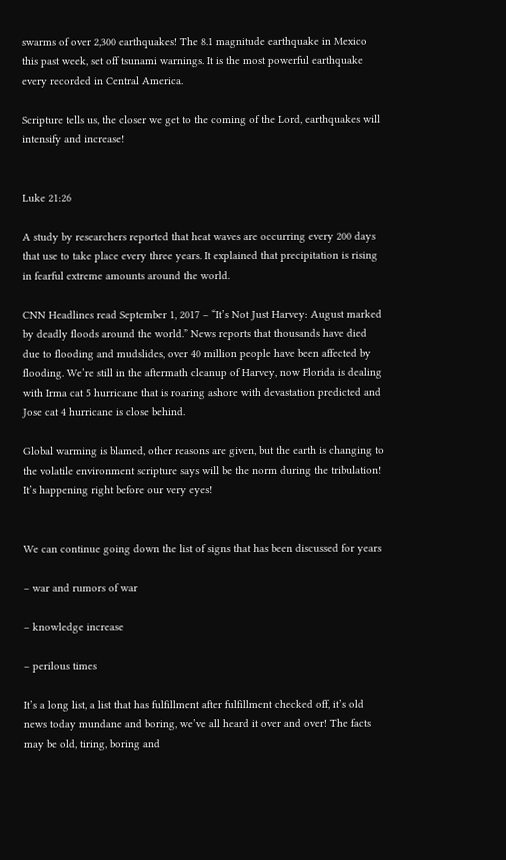swarms of over 2,300 earthquakes! The 8.1 magnitude earthquake in Mexico this past week, set off tsunami warnings. It is the most powerful earthquake every recorded in Central America.

Scripture tells us, the closer we get to the coming of the Lord, earthquakes will intensify and increase!


Luke 21:26

A study by researchers reported that heat waves are occurring every 200 days that use to take place every three years. It explained that precipitation is rising in fearful extreme amounts around the world.

CNN Headlines read September 1, 2017 – “It’s Not Just Harvey: August marked by deadly floods around the world.” News reports that thousands have died due to flooding and mudslides, over 40 million people have been affected by flooding. We’re still in the aftermath cleanup of Harvey, now Florida is dealing with Irma cat 5 hurricane that is roaring ashore with devastation predicted and Jose cat 4 hurricane is close behind.

Global warming is blamed, other reasons are given, but the earth is changing to the volatile environment scripture says will be the norm during the tribulation! It’s happening right before our very eyes!


We can continue going down the list of signs that has been discussed for years

– war and rumors of war

– knowledge increase

– perilous times

It’s a long list, a list that has fulfillment after fulfillment checked off, it’s old news today mundane and boring, we’ve all heard it over and over! The facts may be old, tiring, boring and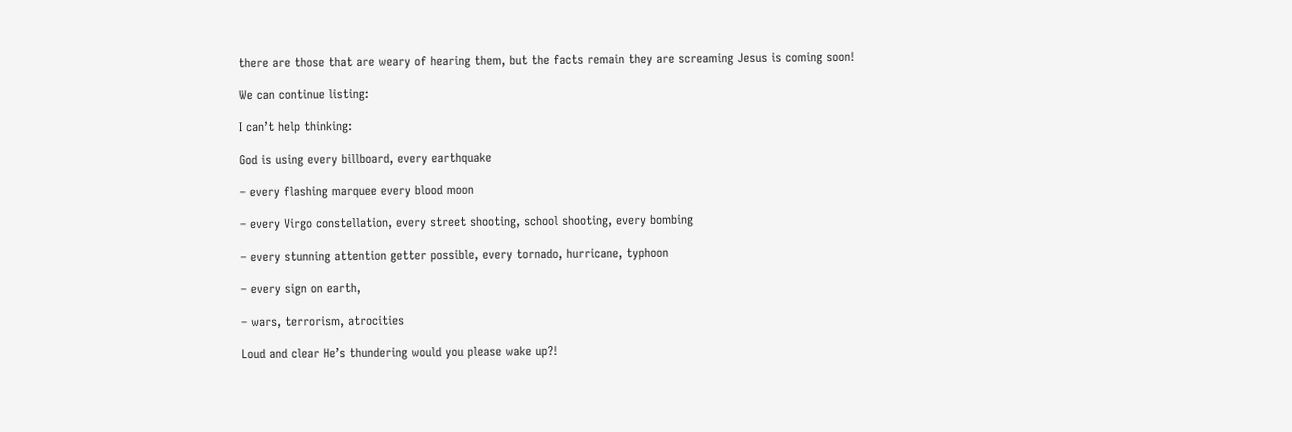there are those that are weary of hearing them, but the facts remain they are screaming Jesus is coming soon!

We can continue listing:

I can’t help thinking:

God is using every billboard, every earthquake

– every flashing marquee every blood moon

– every Virgo constellation, every street shooting, school shooting, every bombing

– every stunning attention getter possible, every tornado, hurricane, typhoon

– every sign on earth,

– wars, terrorism, atrocities

Loud and clear He’s thundering would you please wake up?!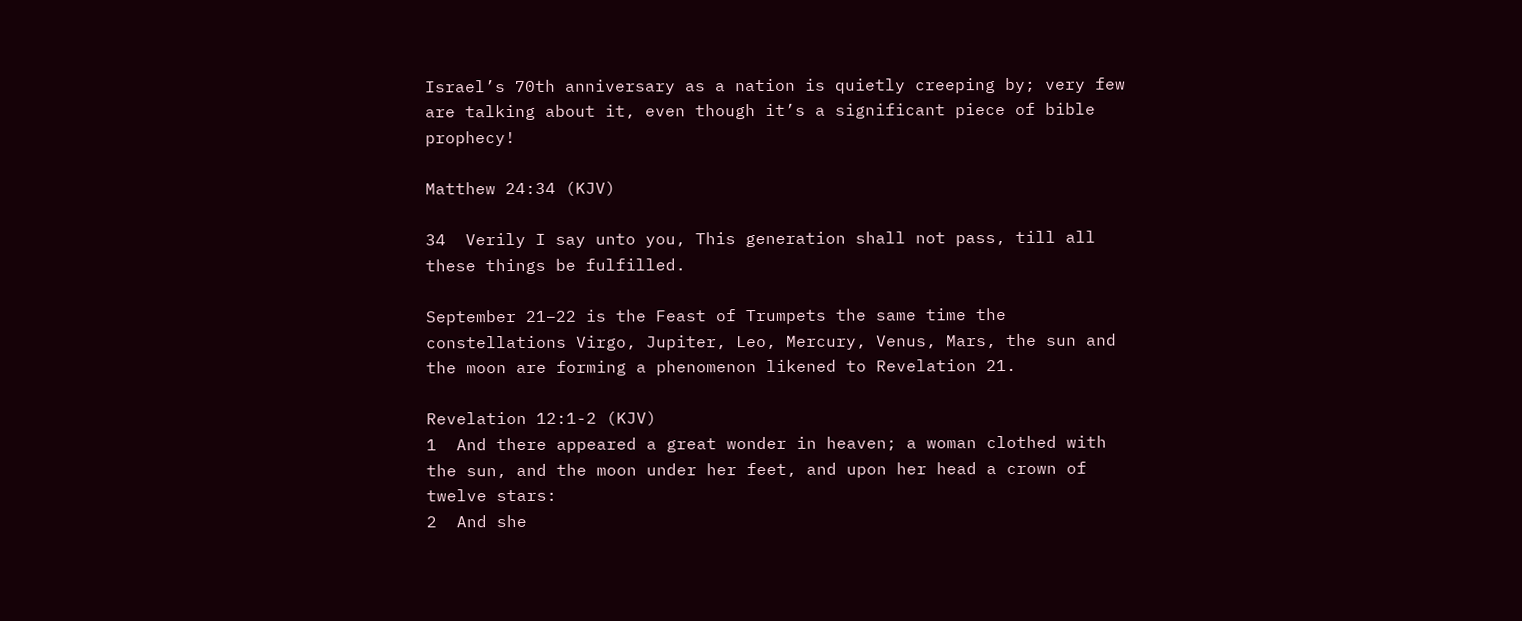Israel’s 70th anniversary as a nation is quietly creeping by; very few are talking about it, even though it’s a significant piece of bible prophecy!

Matthew 24:34 (KJV)

34  Verily I say unto you, This generation shall not pass, till all these things be fulfilled.

September 21–22 is the Feast of Trumpets the same time the constellations Virgo, Jupiter, Leo, Mercury, Venus, Mars, the sun and the moon are forming a phenomenon likened to Revelation 21.

Revelation 12:1-2 (KJV)
1  And there appeared a great wonder in heaven; a woman clothed with the sun, and the moon under her feet, and upon her head a crown of twelve stars:
2  And she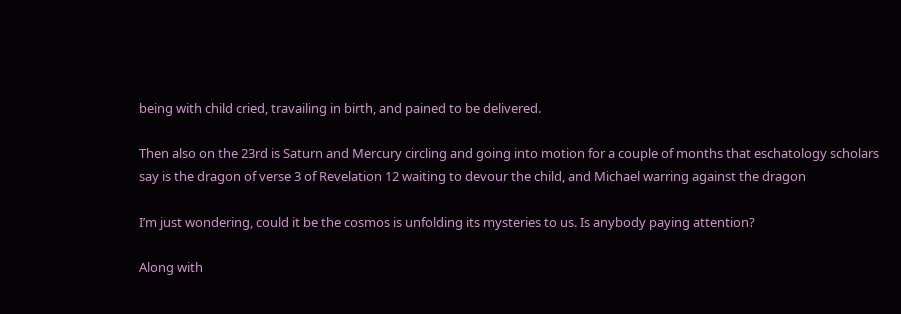being with child cried, travailing in birth, and pained to be delivered.

Then also on the 23rd is Saturn and Mercury circling and going into motion for a couple of months that eschatology scholars say is the dragon of verse 3 of Revelation 12 waiting to devour the child, and Michael warring against the dragon

I’m just wondering, could it be the cosmos is unfolding its mysteries to us. Is anybody paying attention?

Along with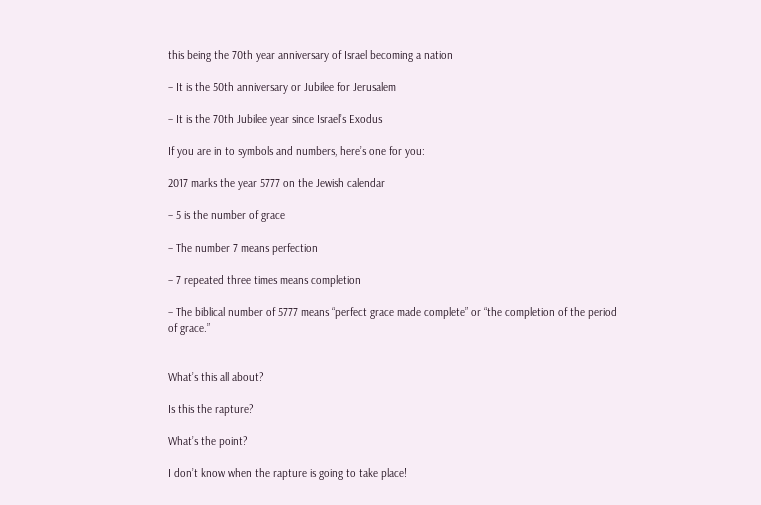this being the 70th year anniversary of Israel becoming a nation

– It is the 50th anniversary or Jubilee for Jerusalem

– It is the 70th Jubilee year since Israel’s Exodus

If you are in to symbols and numbers, here’s one for you:

2017 marks the year 5777 on the Jewish calendar

– 5 is the number of grace

– The number 7 means perfection

– 7 repeated three times means completion

– The biblical number of 5777 means “perfect grace made complete” or “the completion of the period of grace.”


What’s this all about?

Is this the rapture?

What’s the point?

I don’t know when the rapture is going to take place!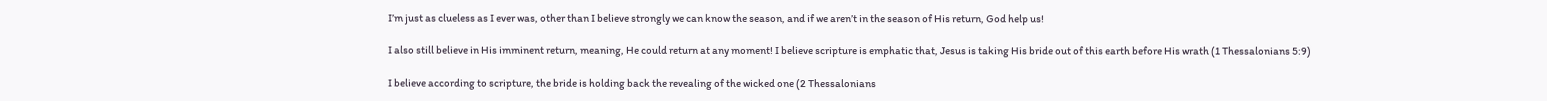I’m just as clueless as I ever was, other than I believe strongly we can know the season, and if we aren’t in the season of His return, God help us!

I also still believe in His imminent return, meaning, He could return at any moment! I believe scripture is emphatic that, Jesus is taking His bride out of this earth before His wrath (1 Thessalonians 5:9)

I believe according to scripture, the bride is holding back the revealing of the wicked one (2 Thessalonians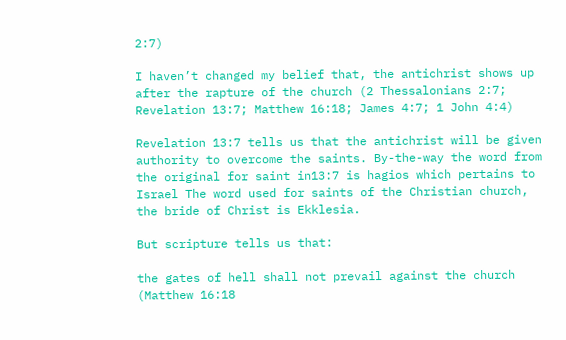2:7)

I haven’t changed my belief that, the antichrist shows up after the rapture of the church (2 Thessalonians 2:7; Revelation 13:7; Matthew 16:18; James 4:7; 1 John 4:4)

Revelation 13:7 tells us that the antichrist will be given authority to overcome the saints. By-the-way the word from the original for saint in13:7 is hagios which pertains to Israel The word used for saints of the Christian church, the bride of Christ is Ekklesia.

But scripture tells us that:

the gates of hell shall not prevail against the church (Matthew 16:18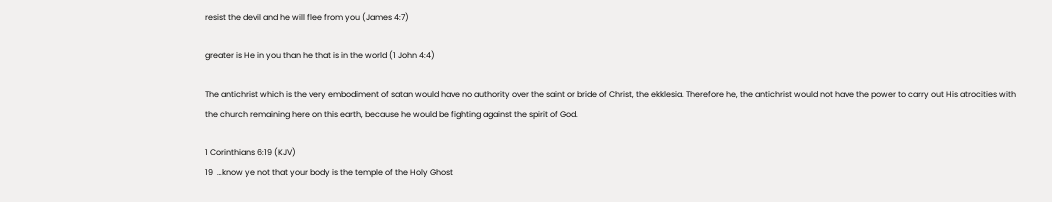resist the devil and he will flee from you (James 4:7)

greater is He in you than he that is in the world (1 John 4:4)

The antichrist which is the very embodiment of satan would have no authority over the saint or bride of Christ, the ekklesia. Therefore he, the antichrist would not have the power to carry out His atrocities with the church remaining here on this earth, because he would be fighting against the spirit of God.

1 Corinthians 6:19 (KJV)
19  …know ye not that your body is the temple of the Holy Ghost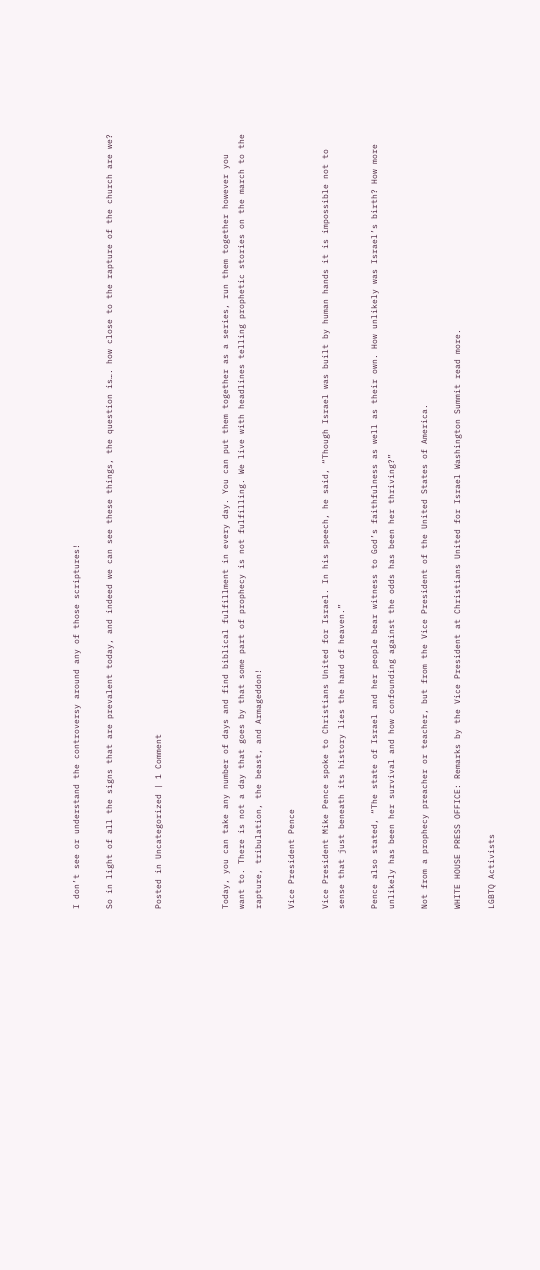I don’t see or understand the controversy around any of those scriptures!

So in light of all the signs that are prevalent today, and indeed we can see these things, the question is…. how close to the rapture of the church are we?


Posted in Uncategorized | 1 Comment



Today, you can take any number of days and find biblical fulfillment in every day. You can put them together as a series, run them together however you want to. There is not a day that goes by that some part of prophecy is not fulfilling. We live with headlines telling prophetic stories on the march to the rapture, tribulation, the beast, and Armageddon!

Vice President Pence

Vice President Mike Pence spoke to Christians United for Israel. In his speech, he said, “Though Israel was built by human hands it is impossible not to sense that just beneath its history lies the hand of heaven.”

Pence also stated, “The state of Israel and her people bear witness to God’s faithfulness as well as their own. How unlikely was Israel’s birth? How more unlikely has been her survival and how confounding against the odds has been her thriving?”

Not from a prophecy preacher or teacher, but from the Vice President of the United States of America.

WHITE HOUSE PRESS OFFICE: Remarks by the Vice President at Christians United for Israel Washington Summit read more.

LGBTQ Activists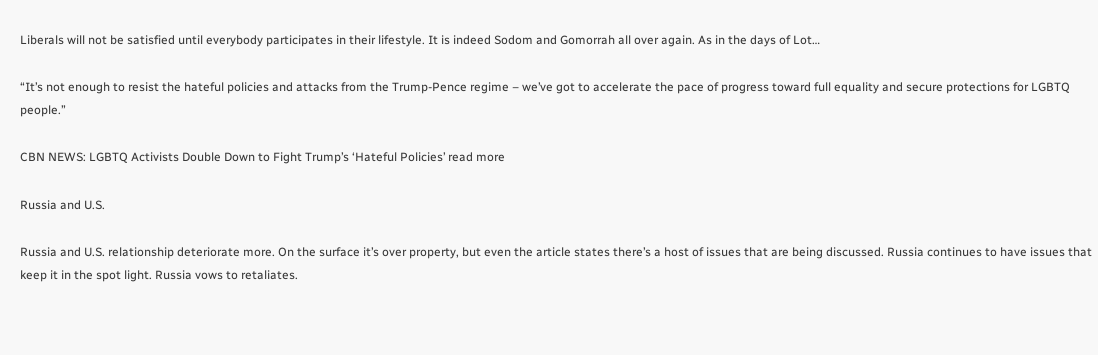Liberals will not be satisfied until everybody participates in their lifestyle. It is indeed Sodom and Gomorrah all over again. As in the days of Lot…

“It’s not enough to resist the hateful policies and attacks from the Trump-Pence regime – we’ve got to accelerate the pace of progress toward full equality and secure protections for LGBTQ people.”

CBN NEWS: LGBTQ Activists Double Down to Fight Trump’s ‘Hateful Policies’ read more

Russia and U.S.

Russia and U.S. relationship deteriorate more. On the surface it’s over property, but even the article states there’s a host of issues that are being discussed. Russia continues to have issues that keep it in the spot light. Russia vows to retaliates.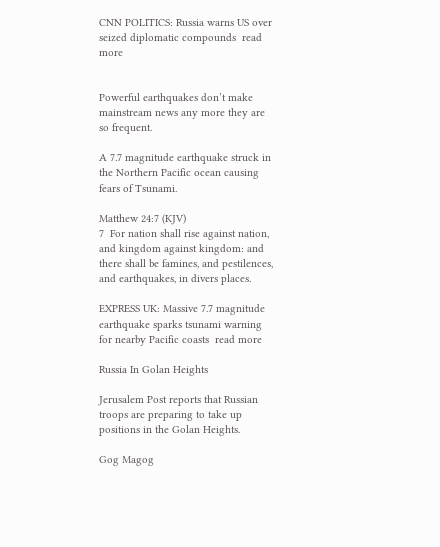CNN POLITICS: Russia warns US over seized diplomatic compounds  read more


Powerful earthquakes don’t make mainstream news any more they are so frequent.

A 7.7 magnitude earthquake struck in the Northern Pacific ocean causing fears of Tsunami.

Matthew 24:7 (KJV)
7  For nation shall rise against nation, and kingdom against kingdom: and there shall be famines, and pestilences, and earthquakes, in divers places.

EXPRESS UK: Massive 7.7 magnitude earthquake sparks tsunami warning for nearby Pacific coasts  read more

Russia In Golan Heights

Jerusalem Post reports that Russian troops are preparing to take up positions in the Golan Heights.

Gog Magog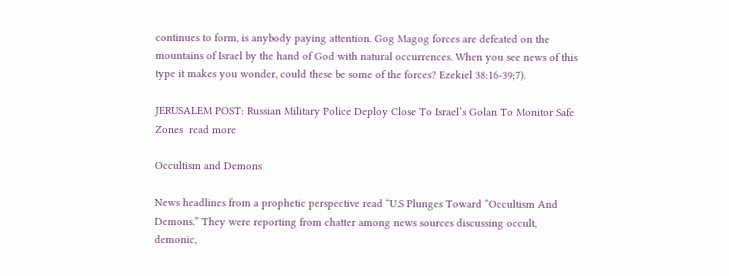continues to form, is anybody paying attention. Gog Magog forces are defeated on the mountains of Israel by the hand of God with natural occurrences. When you see news of this type it makes you wonder, could these be some of the forces? Ezekiel 38:16-39;7).

JERUSALEM POST: Russian Military Police Deploy Close To Israel’s Golan To Monitor Safe Zones  read more

Occultism and Demons

News headlines from a prophetic perspective read “U.S Plunges Toward “Occultism And Demons.” They were reporting from chatter among news sources discussing occult, demonic,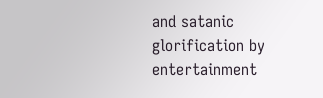and satanic glorification by entertainment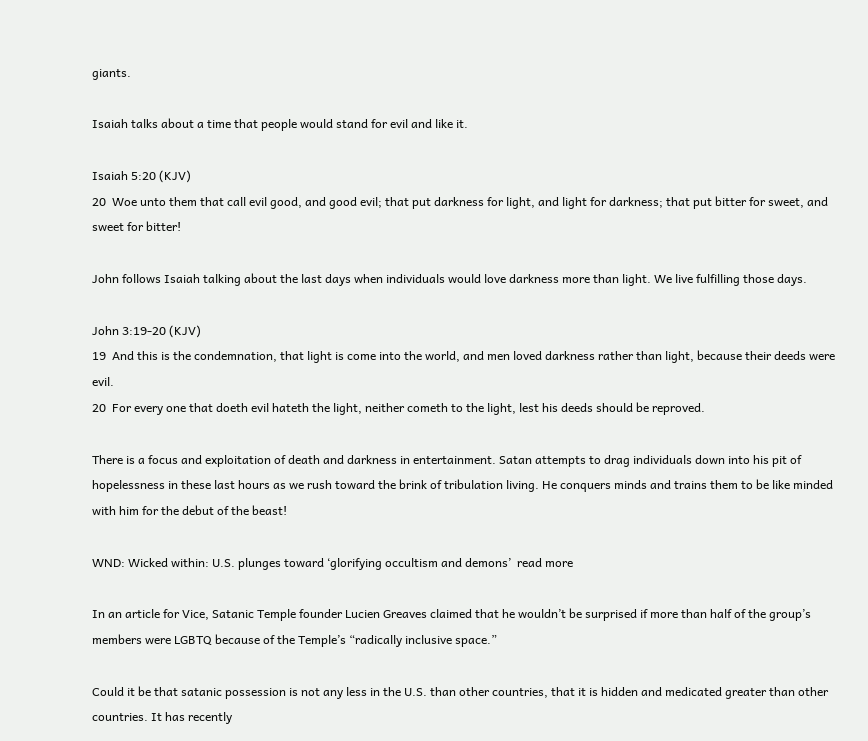giants.

Isaiah talks about a time that people would stand for evil and like it.

Isaiah 5:20 (KJV)
20  Woe unto them that call evil good, and good evil; that put darkness for light, and light for darkness; that put bitter for sweet, and sweet for bitter!

John follows Isaiah talking about the last days when individuals would love darkness more than light. We live fulfilling those days.

John 3:19-20 (KJV)
19  And this is the condemnation, that light is come into the world, and men loved darkness rather than light, because their deeds were evil.
20  For every one that doeth evil hateth the light, neither cometh to the light, lest his deeds should be reproved.

There is a focus and exploitation of death and darkness in entertainment. Satan attempts to drag individuals down into his pit of hopelessness in these last hours as we rush toward the brink of tribulation living. He conquers minds and trains them to be like minded with him for the debut of the beast!

WND: Wicked within: U.S. plunges toward ‘glorifying occultism and demons’  read more

In an article for Vice, Satanic Temple founder Lucien Greaves claimed that he wouldn’t be surprised if more than half of the group’s members were LGBTQ because of the Temple’s “radically inclusive space.”

Could it be that satanic possession is not any less in the U.S. than other countries, that it is hidden and medicated greater than other countries. It has recently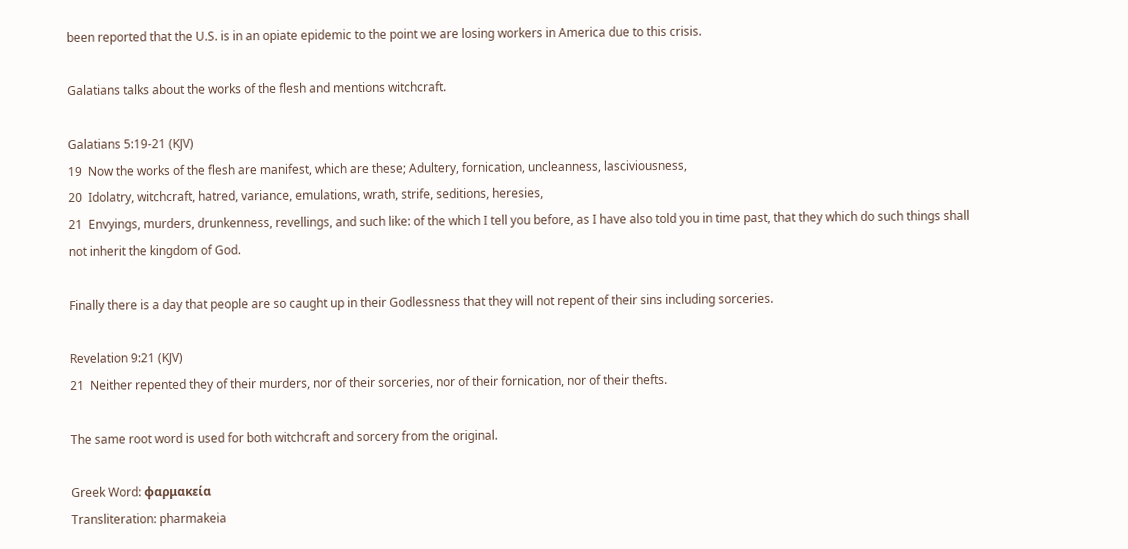been reported that the U.S. is in an opiate epidemic to the point we are losing workers in America due to this crisis.

Galatians talks about the works of the flesh and mentions witchcraft.

Galatians 5:19-21 (KJV)
19  Now the works of the flesh are manifest, which are these; Adultery, fornication, uncleanness, lasciviousness,
20  Idolatry, witchcraft, hatred, variance, emulations, wrath, strife, seditions, heresies,
21  Envyings, murders, drunkenness, revellings, and such like: of the which I tell you before, as I have also told you in time past, that they which do such things shall not inherit the kingdom of God.

Finally there is a day that people are so caught up in their Godlessness that they will not repent of their sins including sorceries.

Revelation 9:21 (KJV)
21  Neither repented they of their murders, nor of their sorceries, nor of their fornication, nor of their thefts.

The same root word is used for both witchcraft and sorcery from the original.

Greek Word: φαρμακεία
Transliteration: pharmakeia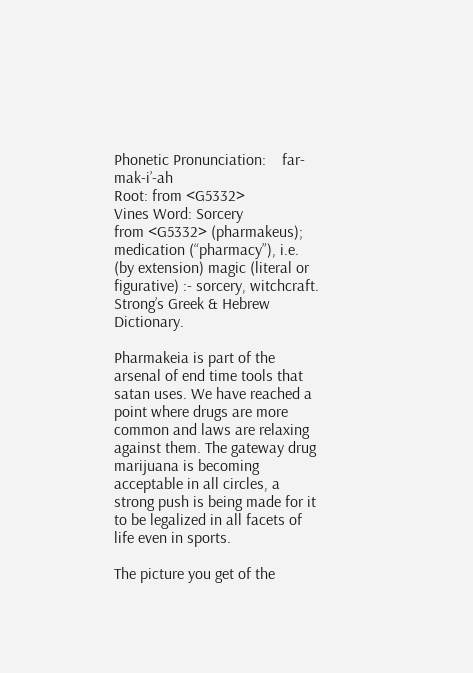Phonetic Pronunciation:    far-mak-i’-ah
Root: from <G5332>
Vines Word: Sorcery
from <G5332> (pharmakeus); medication (“pharmacy”), i.e. (by extension) magic (literal or figurative) :- sorcery, witchcraft.
Strong’s Greek & Hebrew Dictionary.

Pharmakeia is part of the arsenal of end time tools that satan uses. We have reached a point where drugs are more common and laws are relaxing against them. The gateway drug marijuana is becoming acceptable in all circles, a strong push is being made for it to be legalized in all facets of life even in sports.

The picture you get of the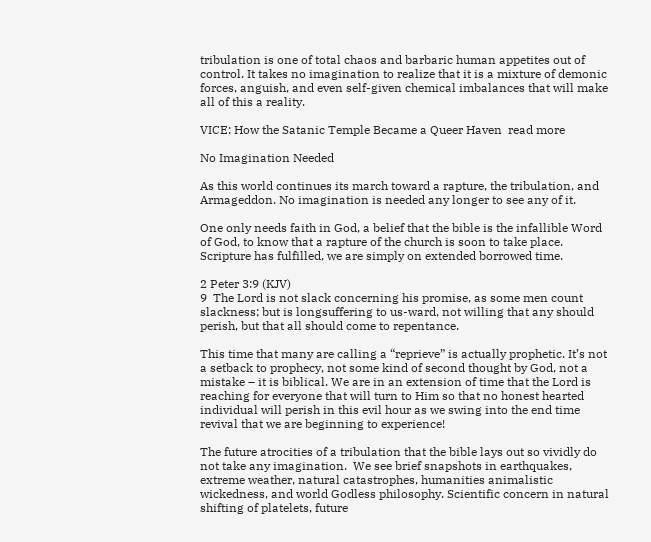tribulation is one of total chaos and barbaric human appetites out of control. It takes no imagination to realize that it is a mixture of demonic forces, anguish, and even self-given chemical imbalances that will make all of this a reality.

VICE: How the Satanic Temple Became a Queer Haven  read more

No Imagination Needed

As this world continues its march toward a rapture, the tribulation, and Armageddon. No imagination is needed any longer to see any of it.

One only needs faith in God, a belief that the bible is the infallible Word of God, to know that a rapture of the church is soon to take place. Scripture has fulfilled, we are simply on extended borrowed time.

2 Peter 3:9 (KJV)
9  The Lord is not slack concerning his promise, as some men count slackness; but is longsuffering to us-ward, not willing that any should perish, but that all should come to repentance.

This time that many are calling a “reprieve” is actually prophetic. It’s not a setback to prophecy, not some kind of second thought by God, not a mistake – it is biblical. We are in an extension of time that the Lord is reaching for everyone that will turn to Him so that no honest hearted individual will perish in this evil hour as we swing into the end time revival that we are beginning to experience!

The future atrocities of a tribulation that the bible lays out so vividly do not take any imagination.  We see brief snapshots in earthquakes, extreme weather, natural catastrophes, humanities animalistic wickedness, and world Godless philosophy. Scientific concern in natural shifting of platelets, future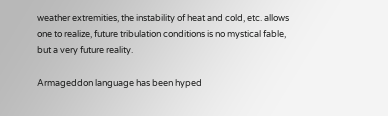weather extremities, the instability of heat and cold, etc. allows one to realize, future tribulation conditions is no mystical fable, but a very future reality.

Armageddon language has been hyped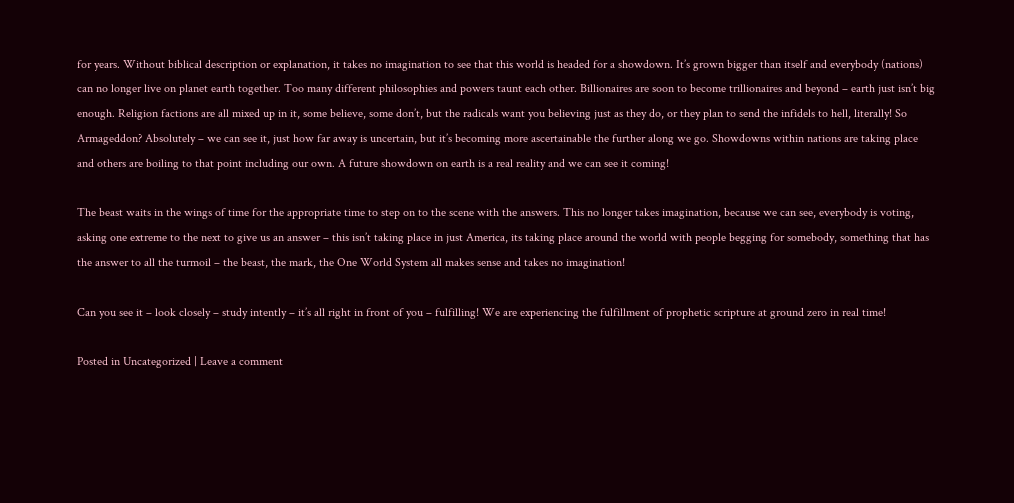for years. Without biblical description or explanation, it takes no imagination to see that this world is headed for a showdown. It’s grown bigger than itself and everybody (nations) can no longer live on planet earth together. Too many different philosophies and powers taunt each other. Billionaires are soon to become trillionaires and beyond – earth just isn’t big enough. Religion factions are all mixed up in it, some believe, some don’t, but the radicals want you believing just as they do, or they plan to send the infidels to hell, literally! So Armageddon? Absolutely – we can see it, just how far away is uncertain, but it’s becoming more ascertainable the further along we go. Showdowns within nations are taking place and others are boiling to that point including our own. A future showdown on earth is a real reality and we can see it coming!

The beast waits in the wings of time for the appropriate time to step on to the scene with the answers. This no longer takes imagination, because we can see, everybody is voting, asking one extreme to the next to give us an answer – this isn’t taking place in just America, its taking place around the world with people begging for somebody, something that has the answer to all the turmoil – the beast, the mark, the One World System all makes sense and takes no imagination!

Can you see it – look closely – study intently – it’s all right in front of you – fulfilling! We are experiencing the fulfillment of prophetic scripture at ground zero in real time!

Posted in Uncategorized | Leave a comment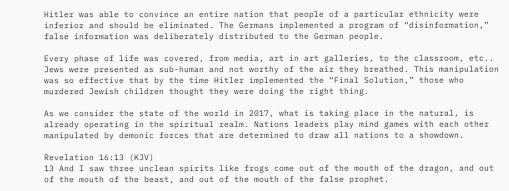Hitler was able to convince an entire nation that people of a particular ethnicity were inferior and should be eliminated. The Germans implemented a program of “disinformation,” false information was deliberately distributed to the German people.

Every phase of life was covered, from media, art in art galleries, to the classroom, etc.. Jews were presented as sub-human and not worthy of the air they breathed. This manipulation was so effective that by the time Hitler implemented the “Final Solution,” those who murdered Jewish children thought they were doing the right thing.

As we consider the state of the world in 2017, what is taking place in the natural, is already operating in the spiritual realm. Nations leaders play mind games with each other manipulated by demonic forces that are determined to draw all nations to a showdown.

Revelation 16:13 (KJV)
13 And I saw three unclean spirits like frogs come out of the mouth of the dragon, and out of the mouth of the beast, and out of the mouth of the false prophet.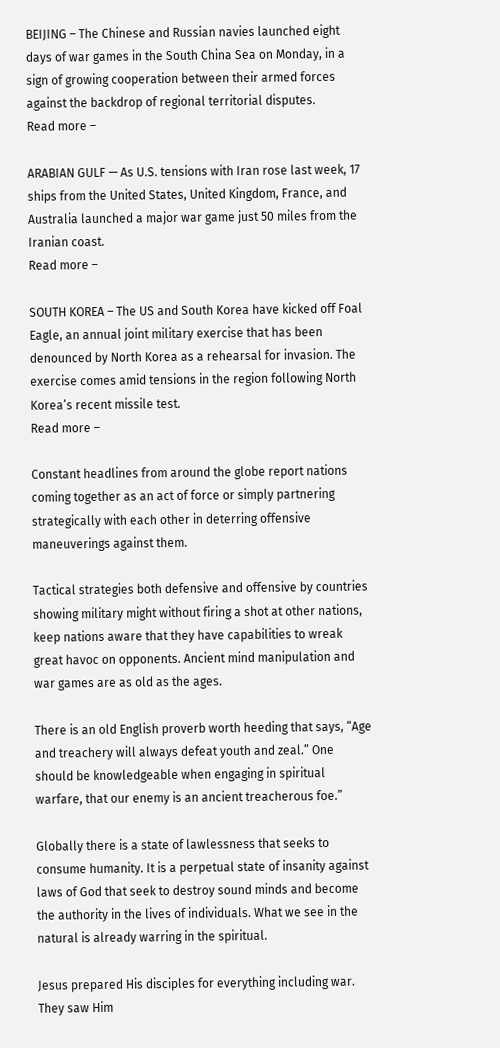BEIJING – The Chinese and Russian navies launched eight days of war games in the South China Sea on Monday, in a sign of growing cooperation between their armed forces against the backdrop of regional territorial disputes.
Read more –

ARABIAN GULF — As U.S. tensions with Iran rose last week, 17 ships from the United States, United Kingdom, France, and Australia launched a major war game just 50 miles from the Iranian coast.
Read more –

SOUTH KOREA – The US and South Korea have kicked off Foal Eagle, an annual joint military exercise that has been denounced by North Korea as a rehearsal for invasion. The exercise comes amid tensions in the region following North Korea’s recent missile test.
Read more –

Constant headlines from around the globe report nations coming together as an act of force or simply partnering strategically with each other in deterring offensive maneuverings against them.

Tactical strategies both defensive and offensive by countries showing military might without firing a shot at other nations, keep nations aware that they have capabilities to wreak great havoc on opponents. Ancient mind manipulation and war games are as old as the ages.

There is an old English proverb worth heeding that says, “Age and treachery will always defeat youth and zeal.” One should be knowledgeable when engaging in spiritual warfare, that our enemy is an ancient treacherous foe.”

Globally there is a state of lawlessness that seeks to consume humanity. It is a perpetual state of insanity against laws of God that seek to destroy sound minds and become the authority in the lives of individuals. What we see in the natural is already warring in the spiritual.

Jesus prepared His disciples for everything including war. They saw Him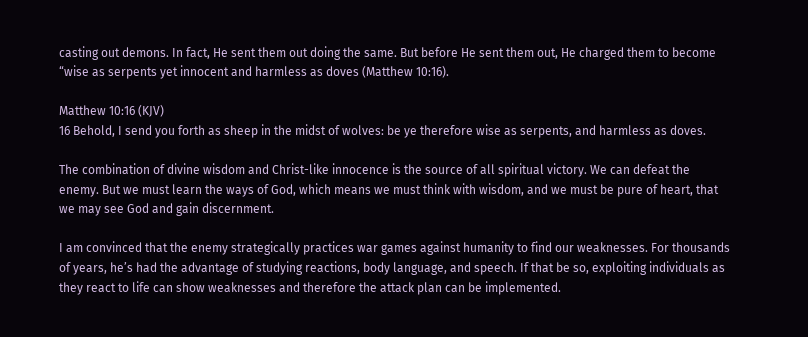casting out demons. In fact, He sent them out doing the same. But before He sent them out, He charged them to become “wise as serpents yet innocent and harmless as doves (Matthew 10:16).

Matthew 10:16 (KJV)
16 Behold, I send you forth as sheep in the midst of wolves: be ye therefore wise as serpents, and harmless as doves.

The combination of divine wisdom and Christ-like innocence is the source of all spiritual victory. We can defeat the enemy. But we must learn the ways of God, which means we must think with wisdom, and we must be pure of heart, that we may see God and gain discernment.

I am convinced that the enemy strategically practices war games against humanity to find our weaknesses. For thousands of years, he’s had the advantage of studying reactions, body language, and speech. If that be so, exploiting individuals as they react to life can show weaknesses and therefore the attack plan can be implemented.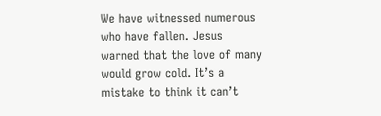We have witnessed numerous who have fallen. Jesus warned that the love of many would grow cold. It’s a mistake to think it can’t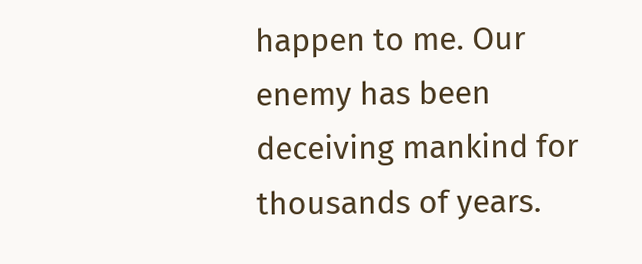happen to me. Our enemy has been deceiving mankind for thousands of years.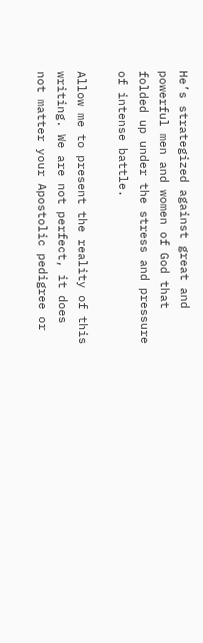He’s strategized against great and powerful men and women of God that folded up under the stress and pressure of intense battle.

Allow me to present the reality of this writing. We are not perfect, it does not matter your Apostolic pedigree or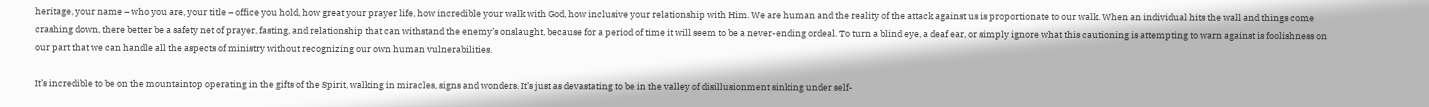heritage, your name – who you are, your title – office you hold, how great your prayer life, how incredible your walk with God, how inclusive your relationship with Him. We are human and the reality of the attack against us is proportionate to our walk. When an individual hits the wall and things come crashing down, there better be a safety net of prayer, fasting, and relationship that can withstand the enemy’s onslaught, because for a period of time it will seem to be a never-ending ordeal. To turn a blind eye, a deaf ear, or simply ignore what this cautioning is attempting to warn against is foolishness on our part that we can handle all the aspects of ministry without recognizing our own human vulnerabilities.

It’s incredible to be on the mountaintop operating in the gifts of the Spirit, walking in miracles, signs and wonders. It’s just as devastating to be in the valley of disillusionment sinking under self-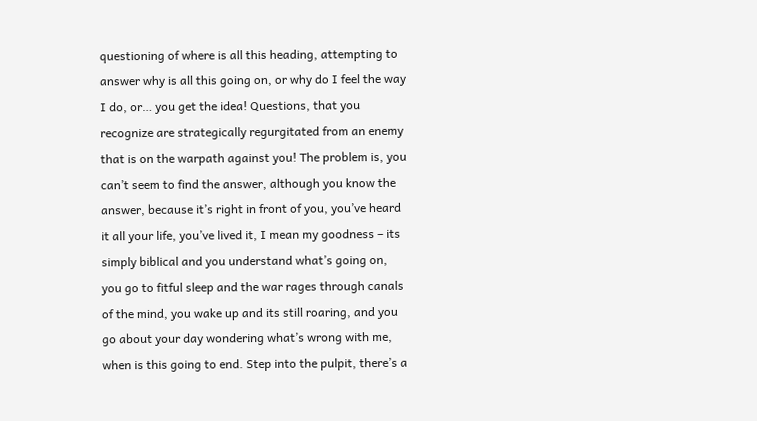questioning of where is all this heading, attempting to answer why is all this going on, or why do I feel the way I do, or… you get the idea! Questions, that you recognize are strategically regurgitated from an enemy that is on the warpath against you! The problem is, you can’t seem to find the answer, although you know the answer, because it’s right in front of you, you’ve heard it all your life, you’ve lived it, I mean my goodness – its simply biblical and you understand what’s going on, you go to fitful sleep and the war rages through canals of the mind, you wake up and its still roaring, and you go about your day wondering what’s wrong with me, when is this going to end. Step into the pulpit, there’s a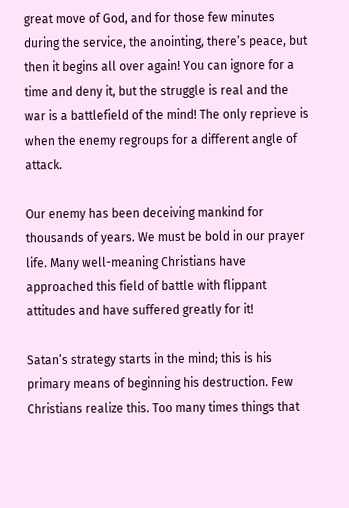great move of God, and for those few minutes during the service, the anointing, there’s peace, but then it begins all over again! You can ignore for a time and deny it, but the struggle is real and the war is a battlefield of the mind! The only reprieve is when the enemy regroups for a different angle of attack.

Our enemy has been deceiving mankind for thousands of years. We must be bold in our prayer life. Many well-meaning Christians have approached this field of battle with flippant attitudes and have suffered greatly for it!

Satan’s strategy starts in the mind; this is his primary means of beginning his destruction. Few Christians realize this. Too many times things that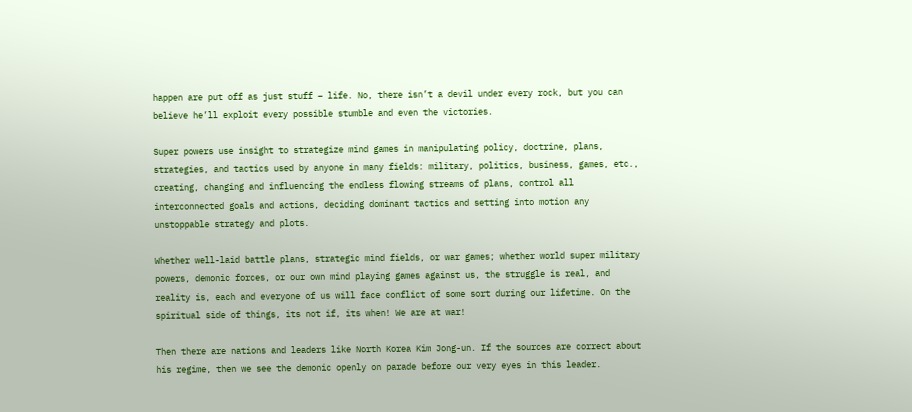happen are put off as just stuff – life. No, there isn’t a devil under every rock, but you can believe he’ll exploit every possible stumble and even the victories.

Super powers use insight to strategize mind games in manipulating policy, doctrine, plans, strategies, and tactics used by anyone in many fields: military, politics, business, games, etc., creating, changing and influencing the endless flowing streams of plans, control all interconnected goals and actions, deciding dominant tactics and setting into motion any unstoppable strategy and plots.

Whether well-laid battle plans, strategic mind fields, or war games; whether world super military powers, demonic forces, or our own mind playing games against us, the struggle is real, and reality is, each and everyone of us will face conflict of some sort during our lifetime. On the spiritual side of things, its not if, its when! We are at war!

Then there are nations and leaders like North Korea Kim Jong-un. If the sources are correct about his regime, then we see the demonic openly on parade before our very eyes in this leader.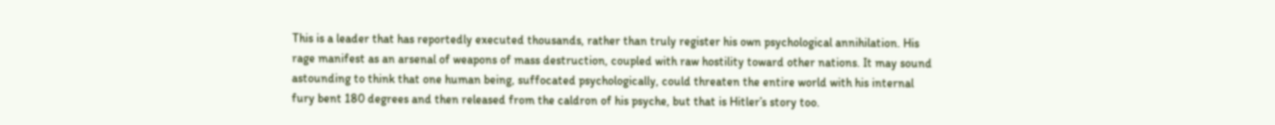This is a leader that has reportedly executed thousands, rather than truly register his own psychological annihilation. His rage manifest as an arsenal of weapons of mass destruction, coupled with raw hostility toward other nations. It may sound astounding to think that one human being, suffocated psychologically, could threaten the entire world with his internal fury bent 180 degrees and then released from the caldron of his psyche, but that is Hitler’s story too.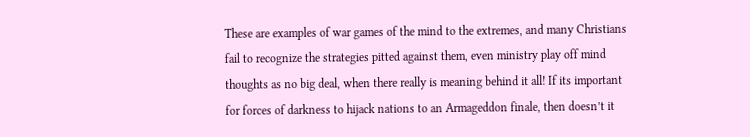These are examples of war games of the mind to the extremes, and many Christians fail to recognize the strategies pitted against them, even ministry play off mind thoughts as no big deal, when there really is meaning behind it all! If its important for forces of darkness to hijack nations to an Armageddon finale, then doesn’t it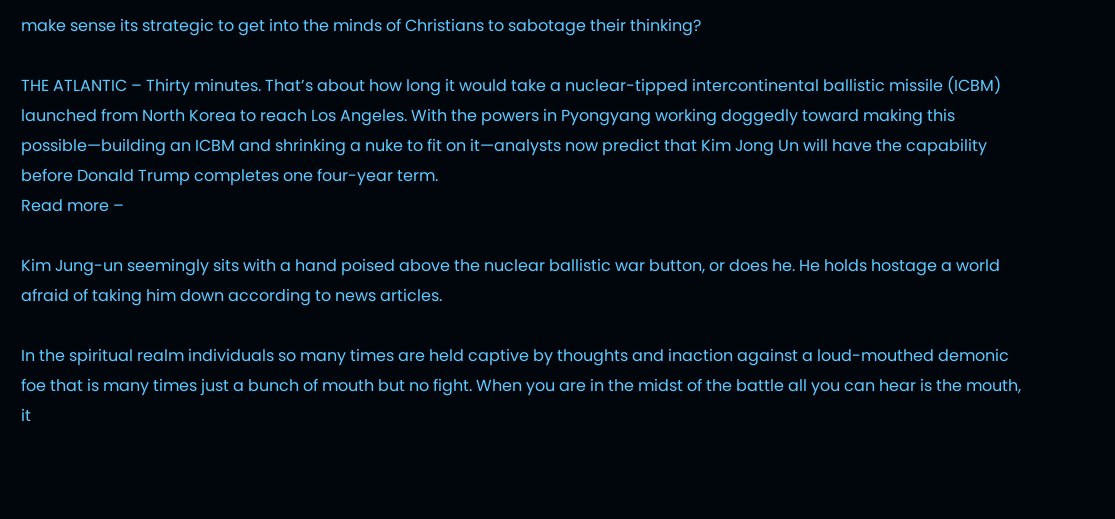make sense its strategic to get into the minds of Christians to sabotage their thinking?

THE ATLANTIC – Thirty minutes. That’s about how long it would take a nuclear-tipped intercontinental ballistic missile (ICBM) launched from North Korea to reach Los Angeles. With the powers in Pyongyang working doggedly toward making this possible—building an ICBM and shrinking a nuke to fit on it—analysts now predict that Kim Jong Un will have the capability before Donald Trump completes one four-year term.
Read more –

Kim Jung-un seemingly sits with a hand poised above the nuclear ballistic war button, or does he. He holds hostage a world afraid of taking him down according to news articles.

In the spiritual realm individuals so many times are held captive by thoughts and inaction against a loud-mouthed demonic foe that is many times just a bunch of mouth but no fight. When you are in the midst of the battle all you can hear is the mouth, it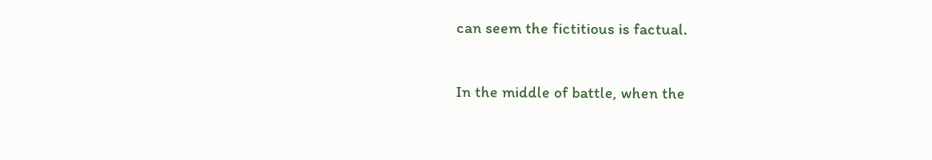can seem the fictitious is factual.

In the middle of battle, when the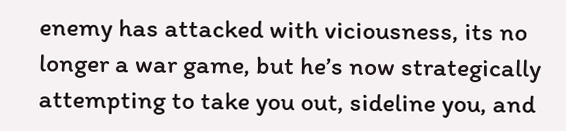enemy has attacked with viciousness, its no longer a war game, but he’s now strategically attempting to take you out, sideline you, and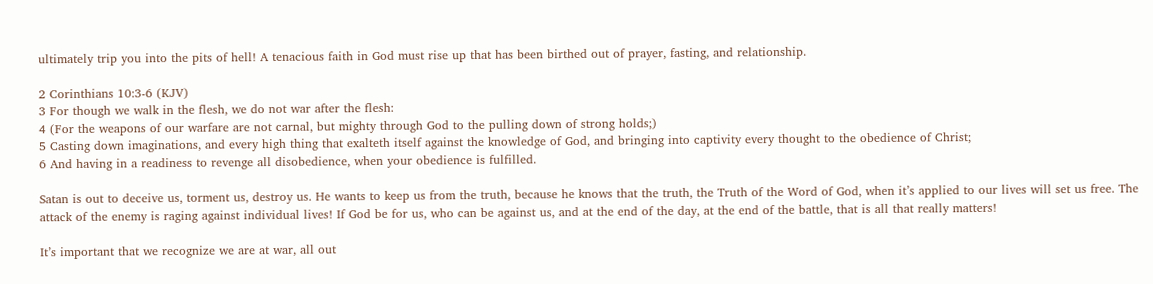ultimately trip you into the pits of hell! A tenacious faith in God must rise up that has been birthed out of prayer, fasting, and relationship.

2 Corinthians 10:3-6 (KJV)
3 For though we walk in the flesh, we do not war after the flesh:
4 (For the weapons of our warfare are not carnal, but mighty through God to the pulling down of strong holds;)
5 Casting down imaginations, and every high thing that exalteth itself against the knowledge of God, and bringing into captivity every thought to the obedience of Christ;
6 And having in a readiness to revenge all disobedience, when your obedience is fulfilled.

Satan is out to deceive us, torment us, destroy us. He wants to keep us from the truth, because he knows that the truth, the Truth of the Word of God, when it’s applied to our lives will set us free. The attack of the enemy is raging against individual lives! If God be for us, who can be against us, and at the end of the day, at the end of the battle, that is all that really matters!

It’s important that we recognize we are at war, all out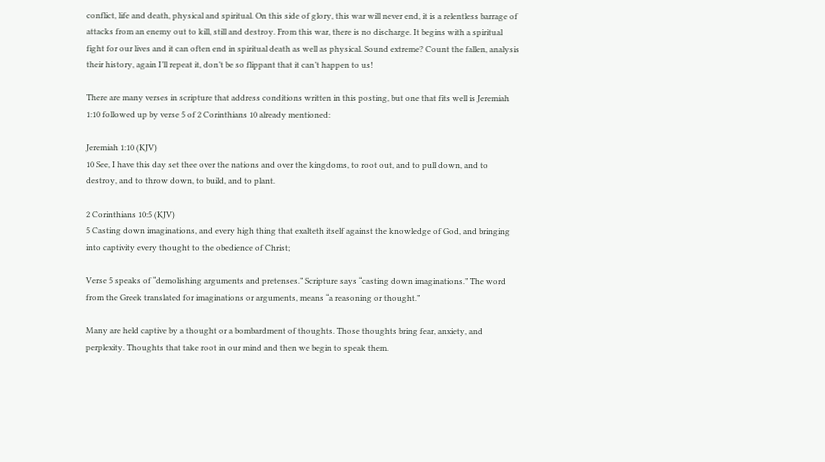conflict, life and death, physical and spiritual. On this side of glory, this war will never end, it is a relentless barrage of attacks from an enemy out to kill, still and destroy. From this war, there is no discharge. It begins with a spiritual fight for our lives and it can often end in spiritual death as well as physical. Sound extreme? Count the fallen, analysis their history, again I’ll repeat it, don’t be so flippant that it can’t happen to us!

There are many verses in scripture that address conditions written in this posting, but one that fits well is Jeremiah 1:10 followed up by verse 5 of 2 Corinthians 10 already mentioned:

Jeremiah 1:10 (KJV)
10 See, I have this day set thee over the nations and over the kingdoms, to root out, and to pull down, and to destroy, and to throw down, to build, and to plant.

2 Corinthians 10:5 (KJV)
5 Casting down imaginations, and every high thing that exalteth itself against the knowledge of God, and bringing into captivity every thought to the obedience of Christ;

Verse 5 speaks of “demolishing arguments and pretenses.” Scripture says “casting down imaginations.” The word from the Greek translated for imaginations or arguments, means “a reasoning or thought.”

Many are held captive by a thought or a bombardment of thoughts. Those thoughts bring fear, anxiety, and perplexity. Thoughts that take root in our mind and then we begin to speak them.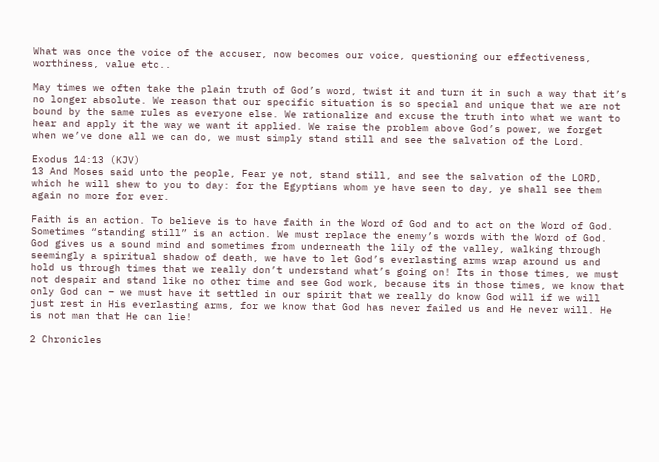What was once the voice of the accuser, now becomes our voice, questioning our effectiveness, worthiness, value etc..

May times we often take the plain truth of God’s word, twist it and turn it in such a way that it’s no longer absolute. We reason that our specific situation is so special and unique that we are not bound by the same rules as everyone else. We rationalize and excuse the truth into what we want to hear and apply it the way we want it applied. We raise the problem above God’s power, we forget when we’ve done all we can do, we must simply stand still and see the salvation of the Lord.

Exodus 14:13 (KJV)
13 And Moses said unto the people, Fear ye not, stand still, and see the salvation of the LORD, which he will shew to you to day: for the Egyptians whom ye have seen to day, ye shall see them again no more for ever.

Faith is an action. To believe is to have faith in the Word of God and to act on the Word of God. Sometimes “standing still” is an action. We must replace the enemy’s words with the Word of God. God gives us a sound mind and sometimes from underneath the lily of the valley, walking through seemingly a spiritual shadow of death, we have to let God’s everlasting arms wrap around us and hold us through times that we really don’t understand what’s going on! Its in those times, we must not despair and stand like no other time and see God work, because its in those times, we know that only God can – we must have it settled in our spirit that we really do know God will if we will just rest in His everlasting arms, for we know that God has never failed us and He never will. He is not man that He can lie!

2 Chronicles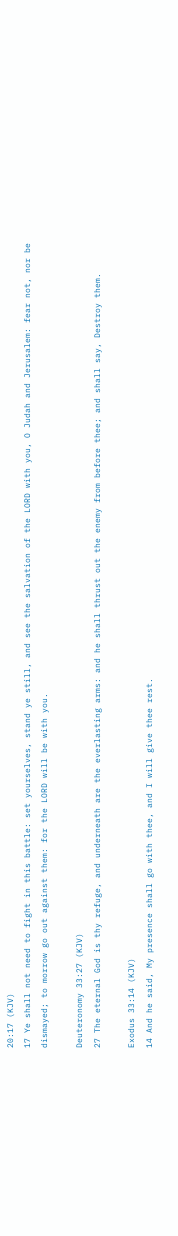20:17 (KJV)
17 Ye shall not need to fight in this battle: set yourselves, stand ye still, and see the salvation of the LORD with you, O Judah and Jerusalem: fear not, nor be dismayed; to morrow go out against them: for the LORD will be with you.

Deuteronomy 33:27 (KJV)
27 The eternal God is thy refuge, and underneath are the everlasting arms: and he shall thrust out the enemy from before thee; and shall say, Destroy them.

Exodus 33:14 (KJV)
14 And he said, My presence shall go with thee, and I will give thee rest.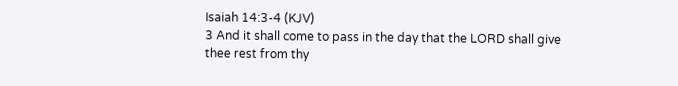Isaiah 14:3-4 (KJV)
3 And it shall come to pass in the day that the LORD shall give thee rest from thy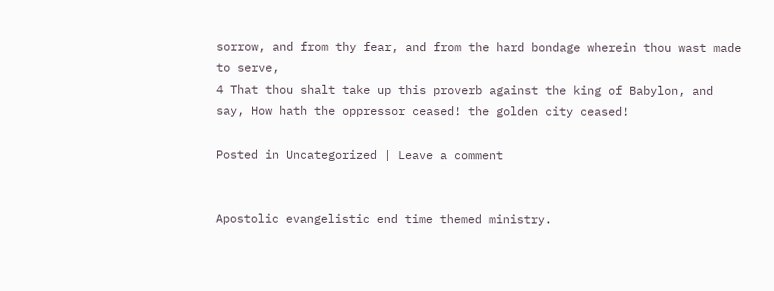sorrow, and from thy fear, and from the hard bondage wherein thou wast made to serve,
4 That thou shalt take up this proverb against the king of Babylon, and say, How hath the oppressor ceased! the golden city ceased!

Posted in Uncategorized | Leave a comment


Apostolic evangelistic end time themed ministry.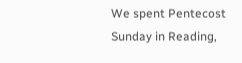We spent Pentecost Sunday in Reading,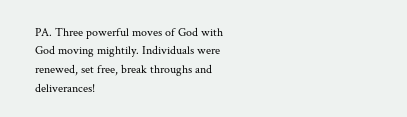PA. Three powerful moves of God with God moving mightily. Individuals were renewed, set free, break throughs and deliverances!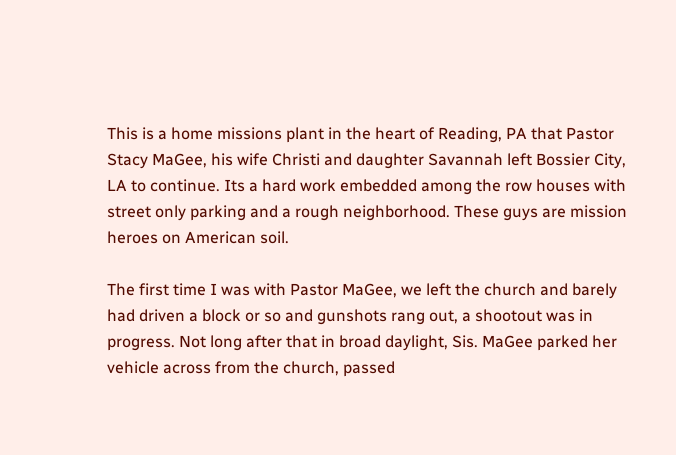This is a home missions plant in the heart of Reading, PA that Pastor Stacy MaGee, his wife Christi and daughter Savannah left Bossier City, LA to continue. Its a hard work embedded among the row houses with street only parking and a rough neighborhood. These guys are mission heroes on American soil.

The first time I was with Pastor MaGee, we left the church and barely had driven a block or so and gunshots rang out, a shootout was in progress. Not long after that in broad daylight, Sis. MaGee parked her vehicle across from the church, passed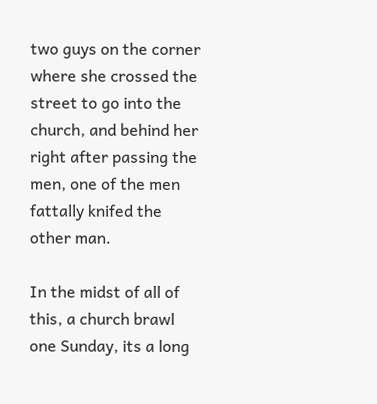two guys on the corner where she crossed the street to go into the church, and behind her right after passing the men, one of the men fattally knifed the other man.

In the midst of all of this, a church brawl one Sunday, its a long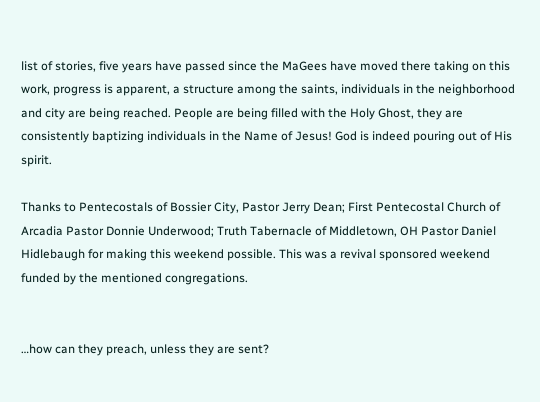list of stories, five years have passed since the MaGees have moved there taking on this work, progress is apparent, a structure among the saints, individuals in the neighborhood and city are being reached. People are being filled with the Holy Ghost, they are consistently baptizing individuals in the Name of Jesus! God is indeed pouring out of His spirit.

Thanks to Pentecostals of Bossier City, Pastor Jerry Dean; First Pentecostal Church of Arcadia Pastor Donnie Underwood; Truth Tabernacle of Middletown, OH Pastor Daniel Hidlebaugh for making this weekend possible. This was a revival sponsored weekend funded by the mentioned congregations.


…how can they preach, unless they are sent?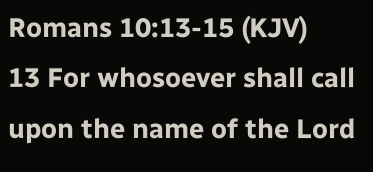Romans 10:13-15 (KJV)
13 For whosoever shall call upon the name of the Lord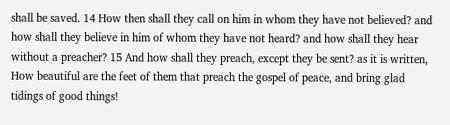shall be saved. 14 How then shall they call on him in whom they have not believed? and how shall they believe in him of whom they have not heard? and how shall they hear without a preacher? 15 And how shall they preach, except they be sent? as it is written, How beautiful are the feet of them that preach the gospel of peace, and bring glad tidings of good things!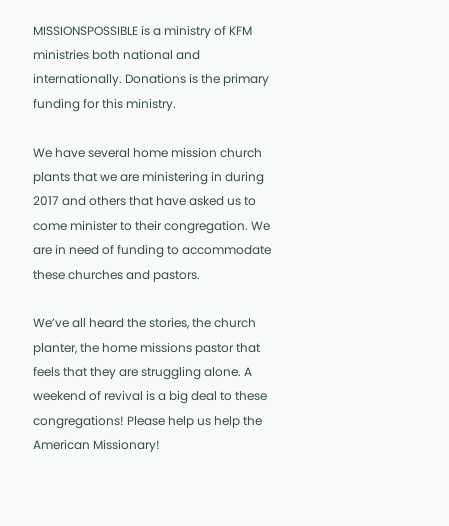MISSIONSPOSSIBLE is a ministry of KFM ministries both national and internationally. Donations is the primary funding for this ministry.

We have several home mission church plants that we are ministering in during 2017 and others that have asked us to come minister to their congregation. We are in need of funding to accommodate these churches and pastors.

We’ve all heard the stories, the church planter, the home missions pastor that feels that they are struggling alone. A weekend of revival is a big deal to these congregations! Please help us help the American Missionary!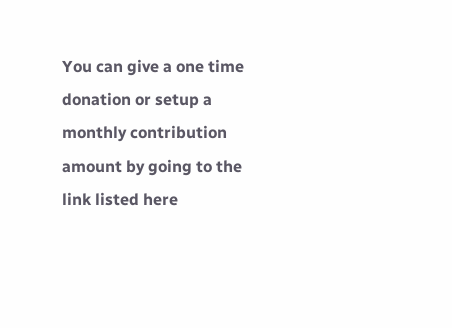You can give a one time donation or setup a monthly contribution amount by going to the link listed here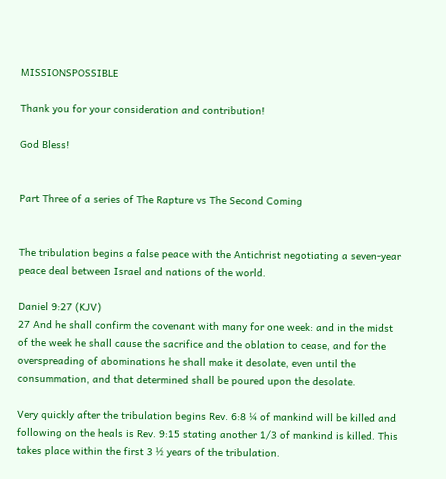MISSIONSPOSSIBLE

Thank you for your consideration and contribution!

God Bless!


Part Three of a series of The Rapture vs The Second Coming


The tribulation begins a false peace with the Antichrist negotiating a seven-year peace deal between Israel and nations of the world.

Daniel 9:27 (KJV)
27 And he shall confirm the covenant with many for one week: and in the midst of the week he shall cause the sacrifice and the oblation to cease, and for the overspreading of abominations he shall make it desolate, even until the consummation, and that determined shall be poured upon the desolate.

Very quickly after the tribulation begins Rev. 6:8 ¼ of mankind will be killed and following on the heals is Rev. 9:15 stating another 1/3 of mankind is killed. This takes place within the first 3 ½ years of the tribulation.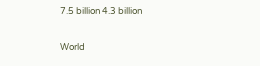7.5 billion 4.3 billion

World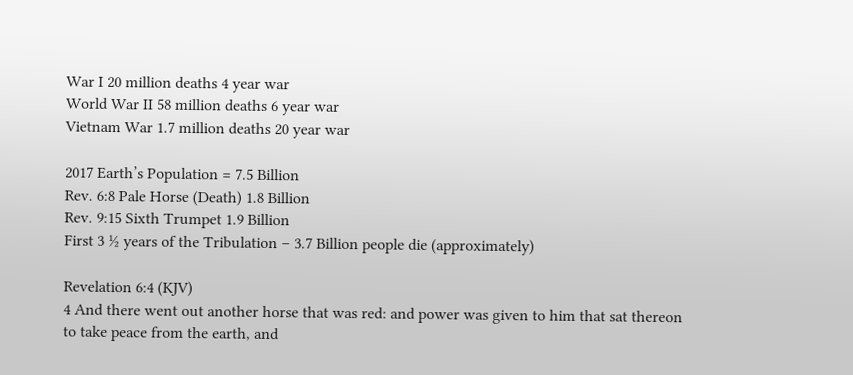War I 20 million deaths 4 year war
World War II 58 million deaths 6 year war
Vietnam War 1.7 million deaths 20 year war

2017 Earth’s Population = 7.5 Billion
Rev. 6:8 Pale Horse (Death) 1.8 Billion
Rev. 9:15 Sixth Trumpet 1.9 Billion
First 3 ½ years of the Tribulation – 3.7 Billion people die (approximately)

Revelation 6:4 (KJV)
4 And there went out another horse that was red: and power was given to him that sat thereon to take peace from the earth, and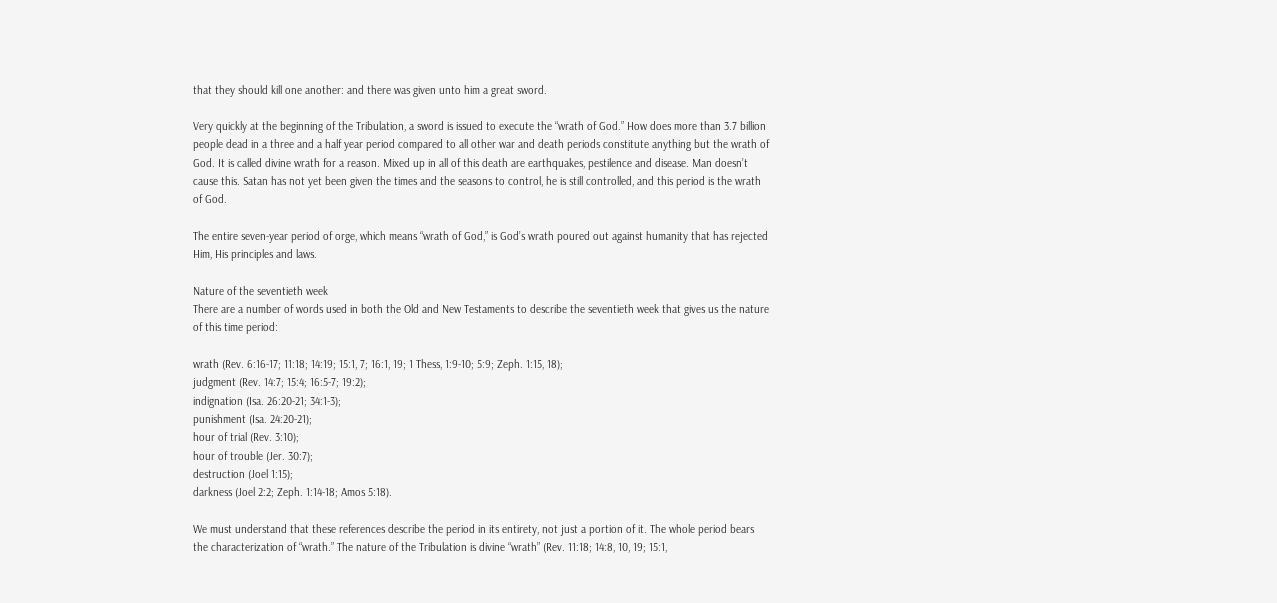that they should kill one another: and there was given unto him a great sword.

Very quickly at the beginning of the Tribulation, a sword is issued to execute the “wrath of God.” How does more than 3.7 billion people dead in a three and a half year period compared to all other war and death periods constitute anything but the wrath of God. It is called divine wrath for a reason. Mixed up in all of this death are earthquakes, pestilence and disease. Man doesn’t cause this. Satan has not yet been given the times and the seasons to control, he is still controlled, and this period is the wrath of God.

The entire seven-year period of orge, which means “wrath of God,” is God’s wrath poured out against humanity that has rejected Him, His principles and laws.

Nature of the seventieth week
There are a number of words used in both the Old and New Testaments to describe the seventieth week that gives us the nature of this time period:

wrath (Rev. 6:16-17; 11:18; 14:19; 15:1, 7; 16:1, 19; 1 Thess, 1:9-10; 5:9; Zeph. 1:15, 18);
judgment (Rev. 14:7; 15:4; 16:5-7; 19:2);
indignation (Isa. 26:20-21; 34:1-3);
punishment (Isa. 24:20-21);
hour of trial (Rev. 3:10);
hour of trouble (Jer. 30:7);
destruction (Joel 1:15);
darkness (Joel 2:2; Zeph. 1:14-18; Amos 5:18).

We must understand that these references describe the period in its entirety, not just a portion of it. The whole period bears the characterization of “wrath.” The nature of the Tribulation is divine “wrath” (Rev. 11:18; 14:8, 10, 19; 15:1,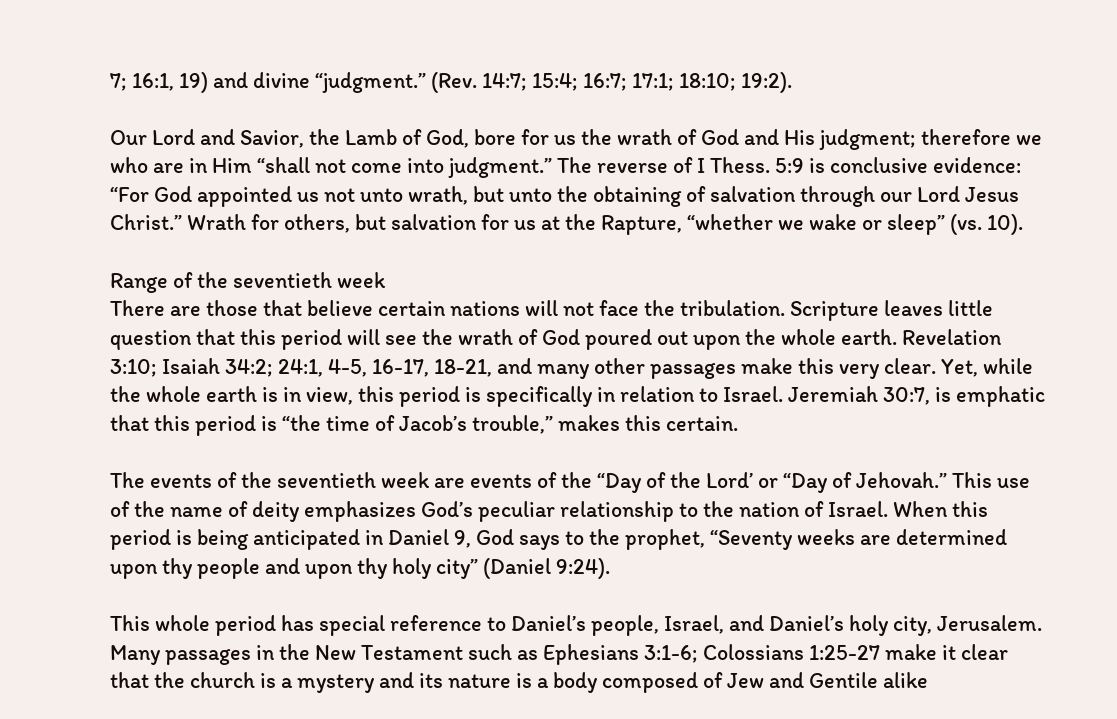7; 16:1, 19) and divine “judgment.” (Rev. 14:7; 15:4; 16:7; 17:1; 18:10; 19:2).

Our Lord and Savior, the Lamb of God, bore for us the wrath of God and His judgment; therefore we who are in Him “shall not come into judgment.” The reverse of I Thess. 5:9 is conclusive evidence: “For God appointed us not unto wrath, but unto the obtaining of salvation through our Lord Jesus Christ.” Wrath for others, but salvation for us at the Rapture, “whether we wake or sleep” (vs. 10).

Range of the seventieth week
There are those that believe certain nations will not face the tribulation. Scripture leaves little question that this period will see the wrath of God poured out upon the whole earth. Revelation 3:10; Isaiah 34:2; 24:1, 4-5, 16-17, 18-21, and many other passages make this very clear. Yet, while the whole earth is in view, this period is specifically in relation to Israel. Jeremiah 30:7, is emphatic that this period is “the time of Jacob’s trouble,” makes this certain.

The events of the seventieth week are events of the “Day of the Lord’ or “Day of Jehovah.” This use of the name of deity emphasizes God’s peculiar relationship to the nation of Israel. When this period is being anticipated in Daniel 9, God says to the prophet, “Seventy weeks are determined upon thy people and upon thy holy city” (Daniel 9:24).

This whole period has special reference to Daniel’s people, Israel, and Daniel’s holy city, Jerusalem. Many passages in the New Testament such as Ephesians 3:1-6; Colossians 1:25-27 make it clear that the church is a mystery and its nature is a body composed of Jew and Gentile alike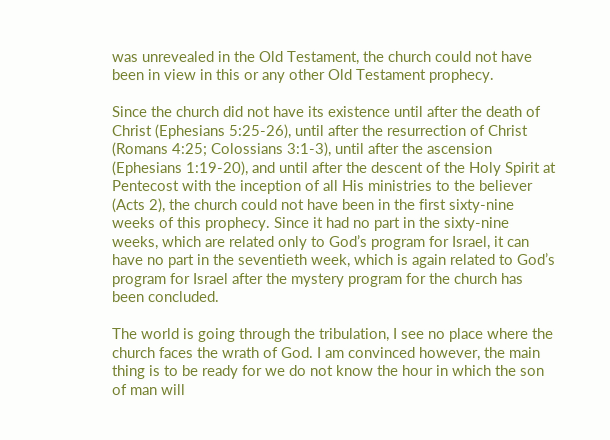was unrevealed in the Old Testament, the church could not have been in view in this or any other Old Testament prophecy.

Since the church did not have its existence until after the death of Christ (Ephesians 5:25-26), until after the resurrection of Christ (Romans 4:25; Colossians 3:1-3), until after the ascension (Ephesians 1:19-20), and until after the descent of the Holy Spirit at Pentecost with the inception of all His ministries to the believer (Acts 2), the church could not have been in the first sixty-nine weeks of this prophecy. Since it had no part in the sixty-nine weeks, which are related only to God’s program for Israel, it can have no part in the seventieth week, which is again related to God’s program for Israel after the mystery program for the church has been concluded.

The world is going through the tribulation, I see no place where the church faces the wrath of God. I am convinced however, the main thing is to be ready for we do not know the hour in which the son of man will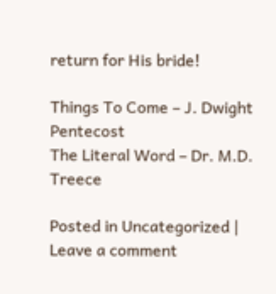return for His bride!

Things To Come – J. Dwight Pentecost
The Literal Word – Dr. M.D. Treece

Posted in Uncategorized | Leave a comment